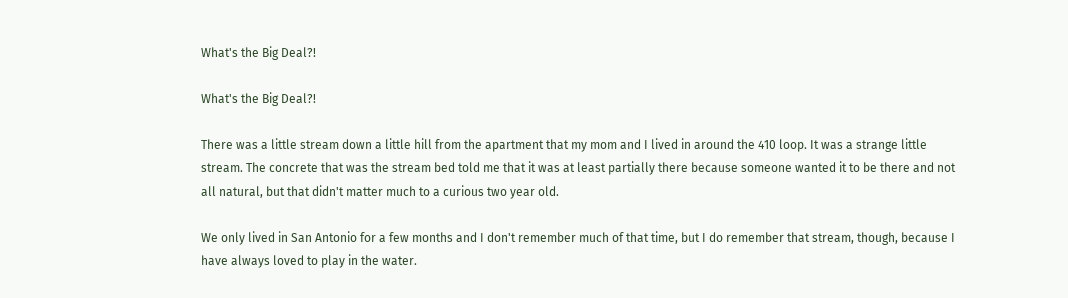What's the Big Deal?!

What's the Big Deal?!

There was a little stream down a little hill from the apartment that my mom and I lived in around the 410 loop. It was a strange little stream. The concrete that was the stream bed told me that it was at least partially there because someone wanted it to be there and not all natural, but that didn't matter much to a curious two year old.

We only lived in San Antonio for a few months and I don't remember much of that time, but I do remember that stream, though, because I have always loved to play in the water.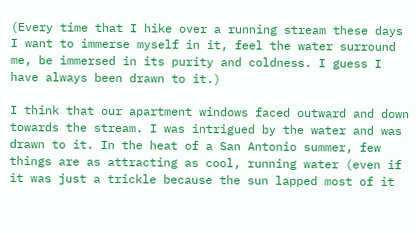(Every time that I hike over a running stream these days I want to immerse myself in it, feel the water surround me, be immersed in its purity and coldness. I guess I have always been drawn to it.)

I think that our apartment windows faced outward and down towards the stream. I was intrigued by the water and was drawn to it. In the heat of a San Antonio summer, few things are as attracting as cool, running water (even if it was just a trickle because the sun lapped most of it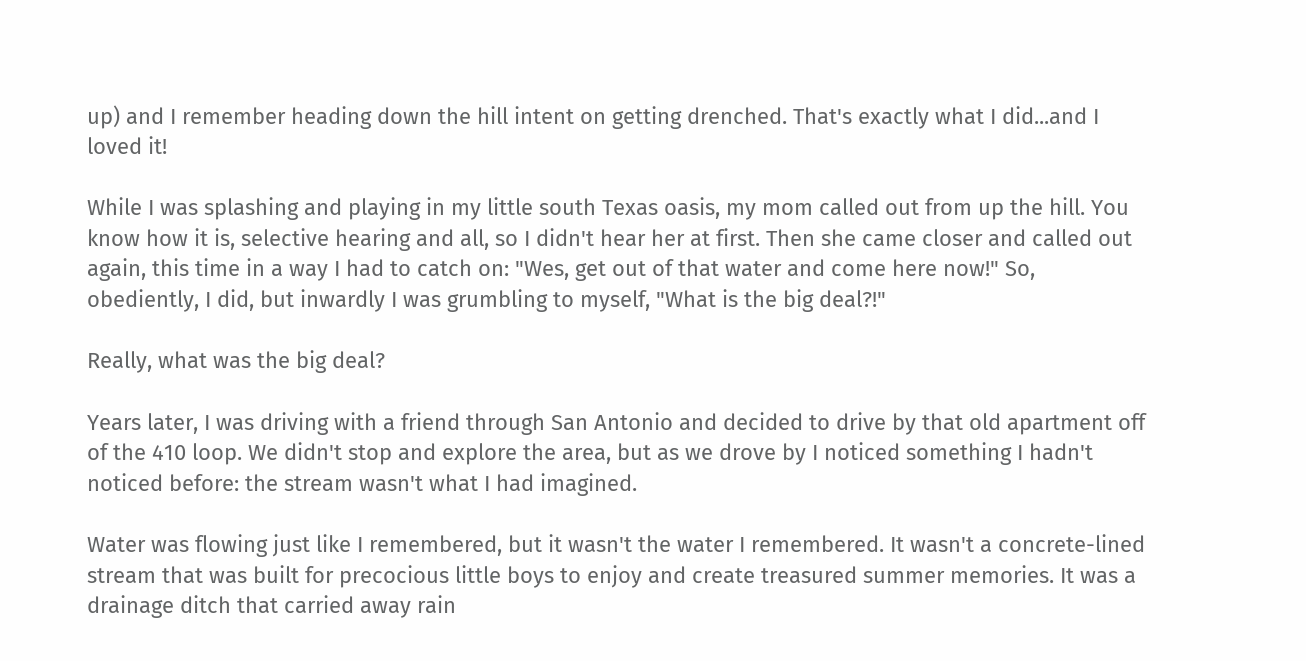up) and I remember heading down the hill intent on getting drenched. That's exactly what I did...and I loved it!

While I was splashing and playing in my little south Texas oasis, my mom called out from up the hill. You know how it is, selective hearing and all, so I didn't hear her at first. Then she came closer and called out again, this time in a way I had to catch on: "Wes, get out of that water and come here now!" So, obediently, I did, but inwardly I was grumbling to myself, "What is the big deal?!"

Really, what was the big deal?

Years later, I was driving with a friend through San Antonio and decided to drive by that old apartment off of the 410 loop. We didn't stop and explore the area, but as we drove by I noticed something I hadn't noticed before: the stream wasn't what I had imagined.

Water was flowing just like I remembered, but it wasn't the water I remembered. It wasn't a concrete-lined stream that was built for precocious little boys to enjoy and create treasured summer memories. It was a drainage ditch that carried away rain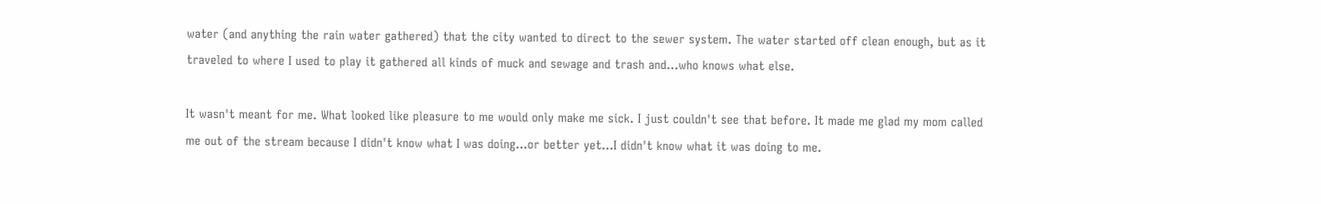water (and anything the rain water gathered) that the city wanted to direct to the sewer system. The water started off clean enough, but as it traveled to where I used to play it gathered all kinds of muck and sewage and trash and...who knows what else.

It wasn't meant for me. What looked like pleasure to me would only make me sick. I just couldn't see that before. It made me glad my mom called me out of the stream because I didn't know what I was doing...or better yet...I didn't know what it was doing to me.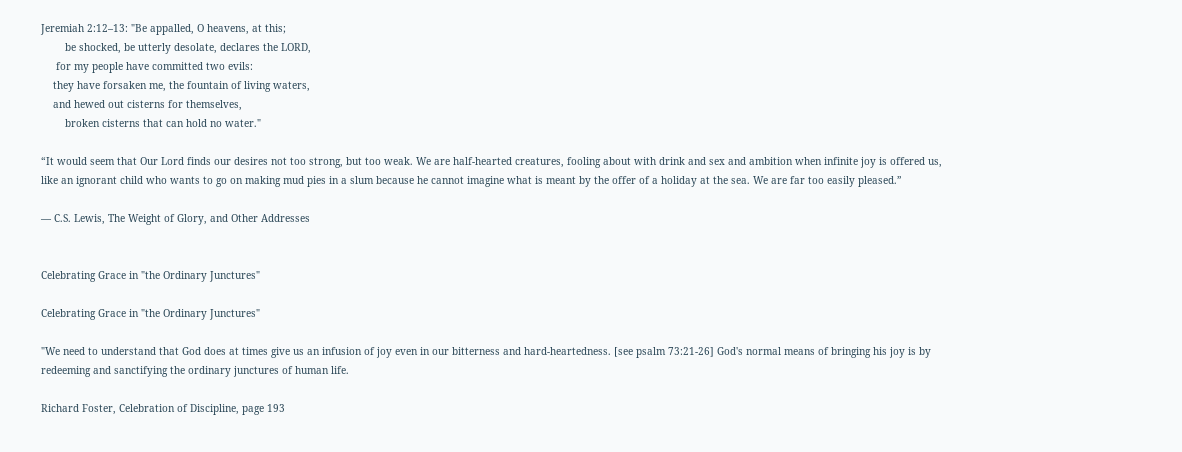Jeremiah 2:12–13: "Be appalled, O heavens, at this;
        be shocked, be utterly desolate, declares the LORD,
     for my people have committed two evils:
    they have forsaken me, the fountain of living waters,
    and hewed out cisterns for themselves,
        broken cisterns that can hold no water."

“It would seem that Our Lord finds our desires not too strong, but too weak. We are half-hearted creatures, fooling about with drink and sex and ambition when infinite joy is offered us, like an ignorant child who wants to go on making mud pies in a slum because he cannot imagine what is meant by the offer of a holiday at the sea. We are far too easily pleased.”

― C.S. Lewis, The Weight of Glory, and Other Addresses


Celebrating Grace in "the Ordinary Junctures"

Celebrating Grace in "the Ordinary Junctures"

"We need to understand that God does at times give us an infusion of joy even in our bitterness and hard-heartedness. [see psalm 73:21-26] God's normal means of bringing his joy is by redeeming and sanctifying the ordinary junctures of human life.

Richard Foster, Celebration of Discipline, page 193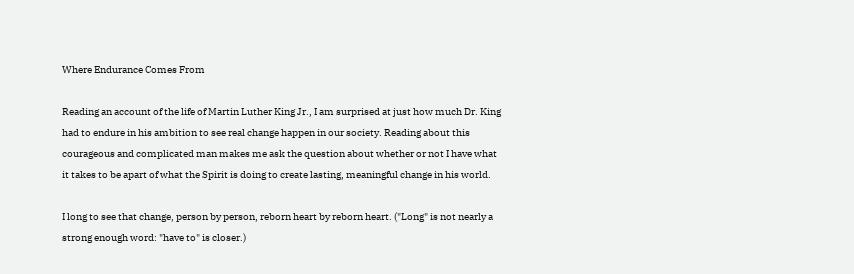Where Endurance Comes From

Reading an account of the life of Martin Luther King Jr., I am surprised at just how much Dr. King had to endure in his ambition to see real change happen in our society. Reading about this courageous and complicated man makes me ask the question about whether or not I have what it takes to be apart of what the Spirit is doing to create lasting, meaningful change in his world.

I long to see that change, person by person, reborn heart by reborn heart. ("Long" is not nearly a strong enough word: "have to" is closer.)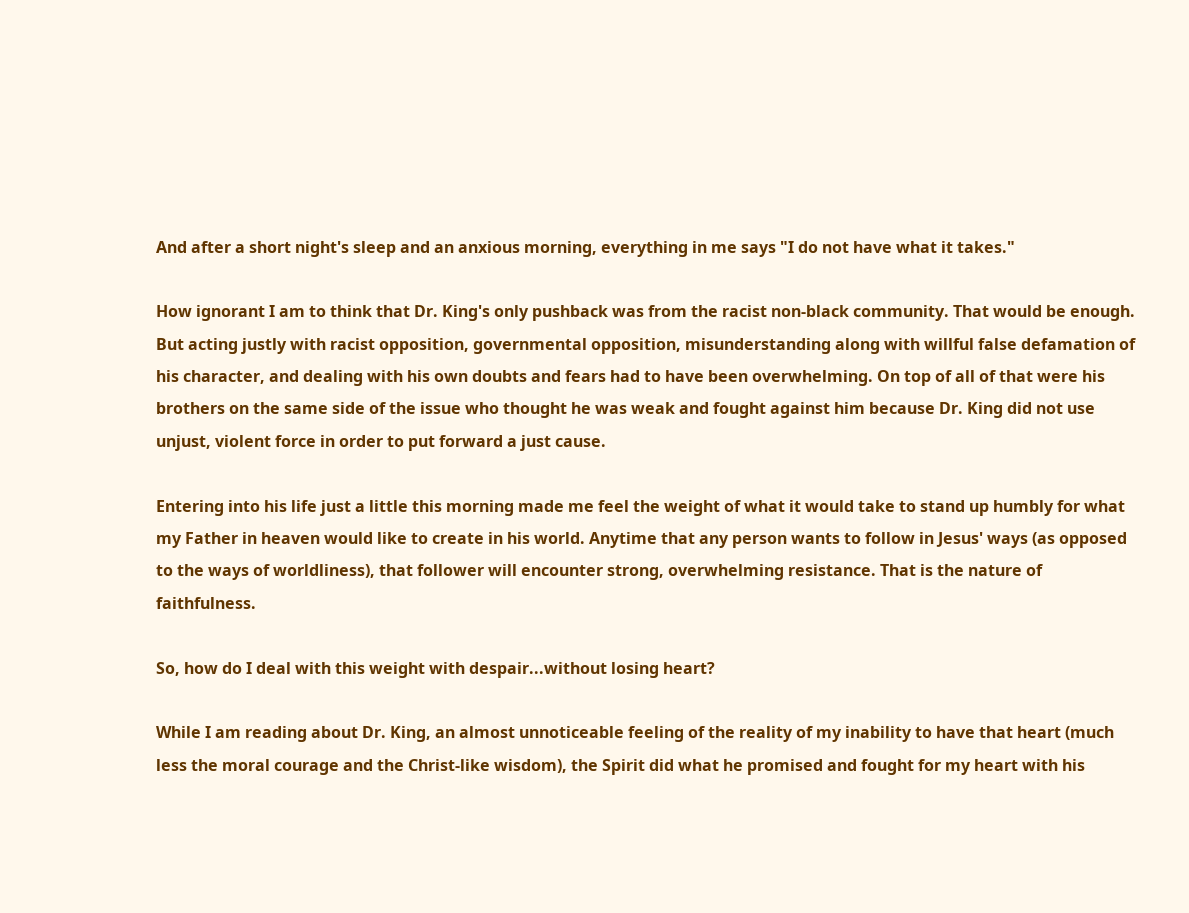And after a short night's sleep and an anxious morning, everything in me says "I do not have what it takes."

How ignorant I am to think that Dr. King's only pushback was from the racist non-black community. That would be enough. But acting justly with racist opposition, governmental opposition, misunderstanding along with willful false defamation of his character, and dealing with his own doubts and fears had to have been overwhelming. On top of all of that were his brothers on the same side of the issue who thought he was weak and fought against him because Dr. King did not use unjust, violent force in order to put forward a just cause.

Entering into his life just a little this morning made me feel the weight of what it would take to stand up humbly for what my Father in heaven would like to create in his world. Anytime that any person wants to follow in Jesus' ways (as opposed to the ways of worldliness), that follower will encounter strong, overwhelming resistance. That is the nature of faithfulness.

So, how do I deal with this weight with despair...without losing heart?

While I am reading about Dr. King, an almost unnoticeable feeling of the reality of my inability to have that heart (much less the moral courage and the Christ-like wisdom), the Spirit did what he promised and fought for my heart with his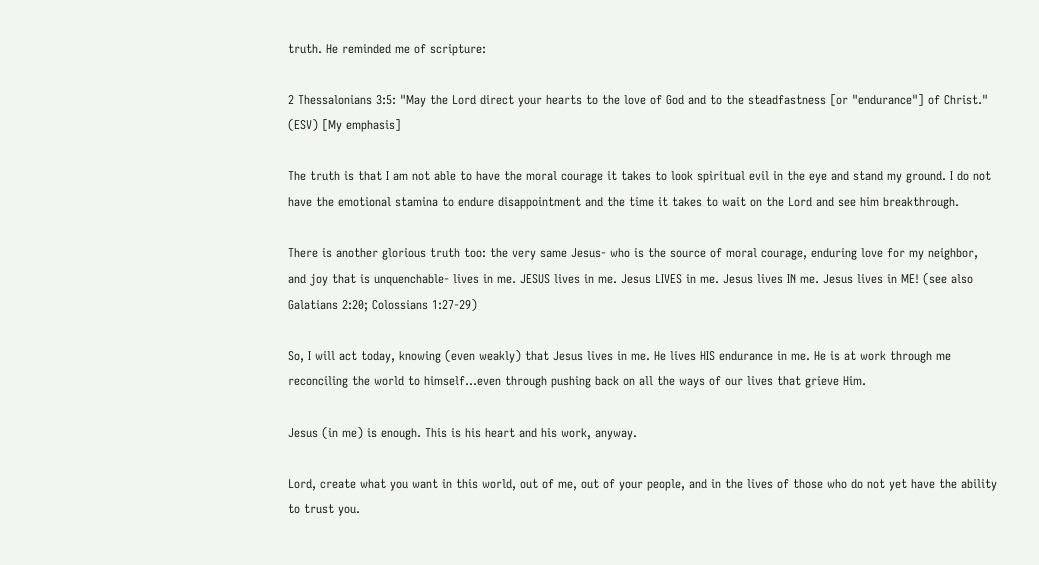truth. He reminded me of scripture:

2 Thessalonians 3:5: "May the Lord direct your hearts to the love of God and to the steadfastness [or "endurance"] of Christ." (ESV) [My emphasis]

The truth is that I am not able to have the moral courage it takes to look spiritual evil in the eye and stand my ground. I do not have the emotional stamina to endure disappointment and the time it takes to wait on the Lord and see him breakthrough.

There is another glorious truth too: the very same Jesus- who is the source of moral courage, enduring love for my neighbor, and joy that is unquenchable- lives in me. JESUS lives in me. Jesus LIVES in me. Jesus lives IN me. Jesus lives in ME! (see also Galatians 2:20; Colossians 1:27-29)

So, I will act today, knowing (even weakly) that Jesus lives in me. He lives HIS endurance in me. He is at work through me reconciling the world to himself...even through pushing back on all the ways of our lives that grieve Him.

Jesus (in me) is enough. This is his heart and his work, anyway.

Lord, create what you want in this world, out of me, out of your people, and in the lives of those who do not yet have the ability to trust you.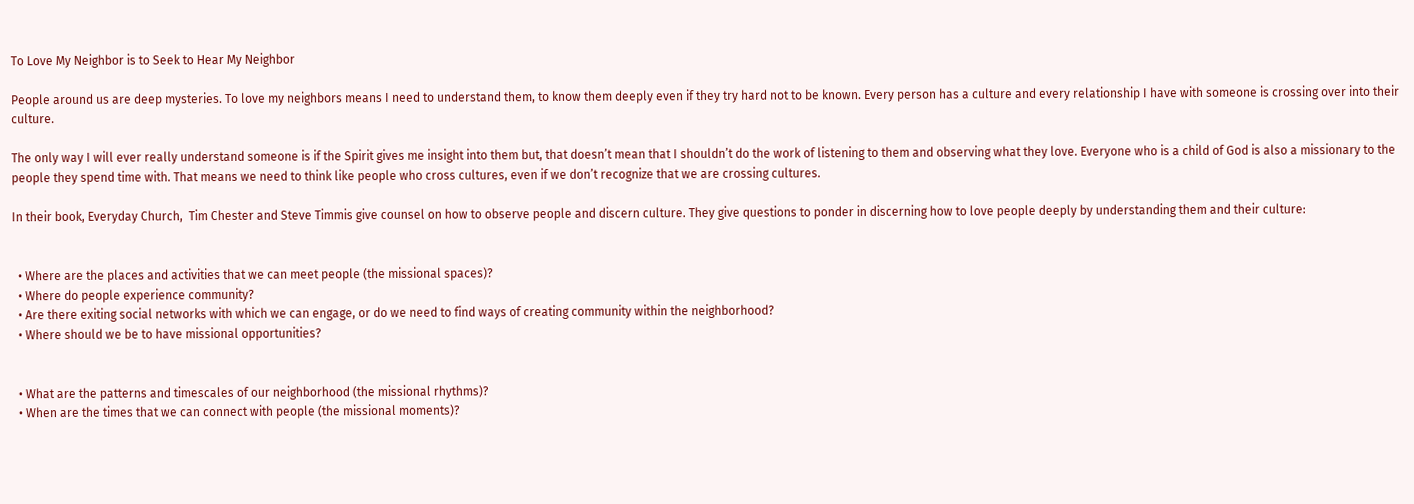To Love My Neighbor is to Seek to Hear My Neighbor

People around us are deep mysteries. To love my neighbors means I need to understand them, to know them deeply even if they try hard not to be known. Every person has a culture and every relationship I have with someone is crossing over into their culture.

The only way I will ever really understand someone is if the Spirit gives me insight into them but, that doesn’t mean that I shouldn’t do the work of listening to them and observing what they love. Everyone who is a child of God is also a missionary to the people they spend time with. That means we need to think like people who cross cultures, even if we don’t recognize that we are crossing cultures.

In their book, Everyday Church,  Tim Chester and Steve Timmis give counsel on how to observe people and discern culture. They give questions to ponder in discerning how to love people deeply by understanding them and their culture:


  • Where are the places and activities that we can meet people (the missional spaces)?
  • Where do people experience community?
  • Are there exiting social networks with which we can engage, or do we need to find ways of creating community within the neighborhood?
  • Where should we be to have missional opportunities?


  • What are the patterns and timescales of our neighborhood (the missional rhythms)?
  • When are the times that we can connect with people (the missional moments)?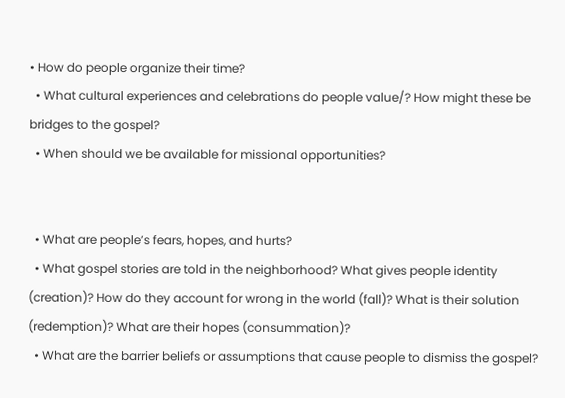• How do people organize their time?
  • What cultural experiences and celebrations do people value/? How might these be bridges to the gospel?
  • When should we be available for missional opportunities?


  • What are people’s fears, hopes, and hurts?
  • What gospel stories are told in the neighborhood? What gives people identity (creation)? How do they account for wrong in the world (fall)? What is their solution (redemption)? What are their hopes (consummation)?
  • What are the barrier beliefs or assumptions that cause people to dismiss the gospel?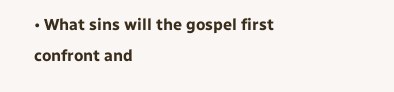• What sins will the gospel first confront and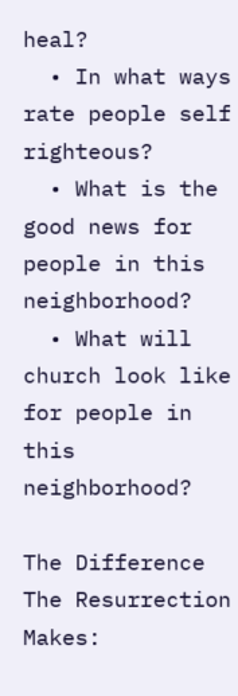heal?
  • In what ways rate people self righteous?
  • What is the good news for people in this neighborhood?
  • What will church look like for people in this neighborhood?

The Difference The Resurrection Makes: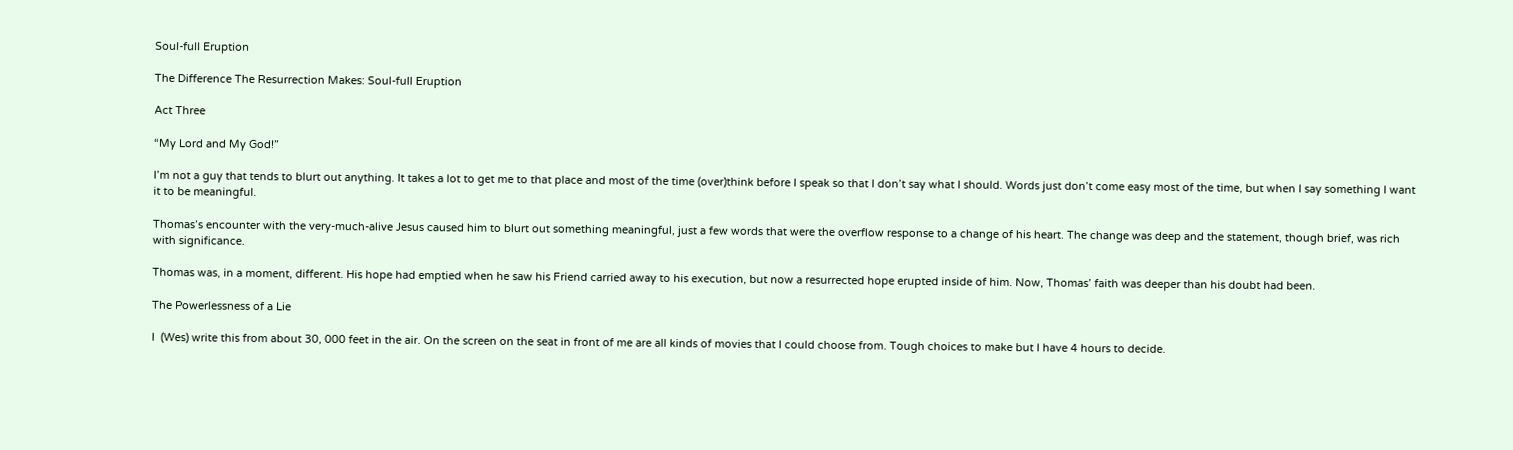Soul-full Eruption

The Difference The Resurrection Makes: Soul-full Eruption

Act Three

“My Lord and My God!”

I’m not a guy that tends to blurt out anything. It takes a lot to get me to that place and most of the time (over)think before I speak so that I don’t say what I should. Words just don’t come easy most of the time, but when I say something I want it to be meaningful.

Thomas’s encounter with the very-much-alive Jesus caused him to blurt out something meaningful, just a few words that were the overflow response to a change of his heart. The change was deep and the statement, though brief, was rich with significance.

Thomas was, in a moment, different. His hope had emptied when he saw his Friend carried away to his execution, but now a resurrected hope erupted inside of him. Now, Thomas’ faith was deeper than his doubt had been.

The Powerlessness of a Lie

I  (Wes) write this from about 30, 000 feet in the air. On the screen on the seat in front of me are all kinds of movies that I could choose from. Tough choices to make but I have 4 hours to decide.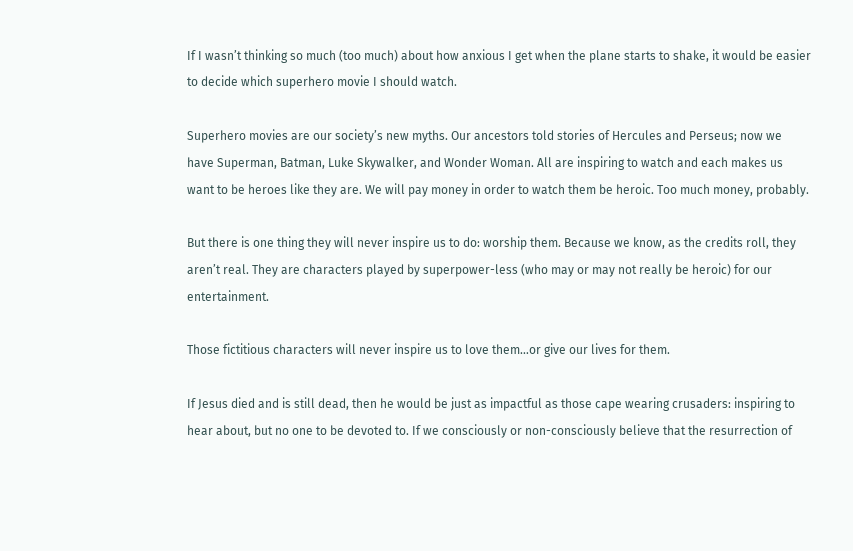If I wasn’t thinking so much (too much) about how anxious I get when the plane starts to shake, it would be easier to decide which superhero movie I should watch.

Superhero movies are our society’s new myths. Our ancestors told stories of Hercules and Perseus; now we have Superman, Batman, Luke Skywalker, and Wonder Woman. All are inspiring to watch and each makes us want to be heroes like they are. We will pay money in order to watch them be heroic. Too much money, probably.

But there is one thing they will never inspire us to do: worship them. Because we know, as the credits roll, they aren’t real. They are characters played by superpower-less (who may or may not really be heroic) for our entertainment.

Those fictitious characters will never inspire us to love them…or give our lives for them.

If Jesus died and is still dead, then he would be just as impactful as those cape wearing crusaders: inspiring to hear about, but no one to be devoted to. If we consciously or non-consciously believe that the resurrection of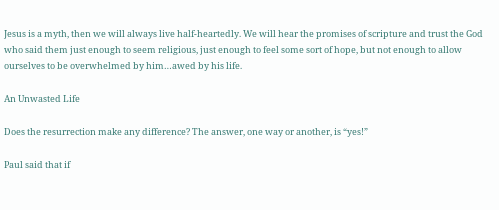Jesus is a myth, then we will always live half-heartedly. We will hear the promises of scripture and trust the God who said them just enough to seem religious, just enough to feel some sort of hope, but not enough to allow ourselves to be overwhelmed by him…awed by his life.

An Unwasted Life

Does the resurrection make any difference? The answer, one way or another, is “yes!”

Paul said that if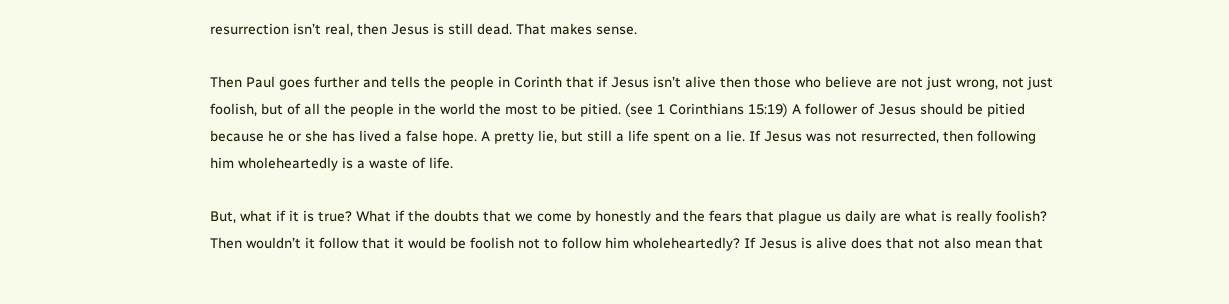resurrection isn’t real, then Jesus is still dead. That makes sense.

Then Paul goes further and tells the people in Corinth that if Jesus isn’t alive then those who believe are not just wrong, not just foolish, but of all the people in the world the most to be pitied. (see 1 Corinthians 15:19) A follower of Jesus should be pitied because he or she has lived a false hope. A pretty lie, but still a life spent on a lie. If Jesus was not resurrected, then following him wholeheartedly is a waste of life.

But, what if it is true? What if the doubts that we come by honestly and the fears that plague us daily are what is really foolish? Then wouldn’t it follow that it would be foolish not to follow him wholeheartedly? If Jesus is alive does that not also mean that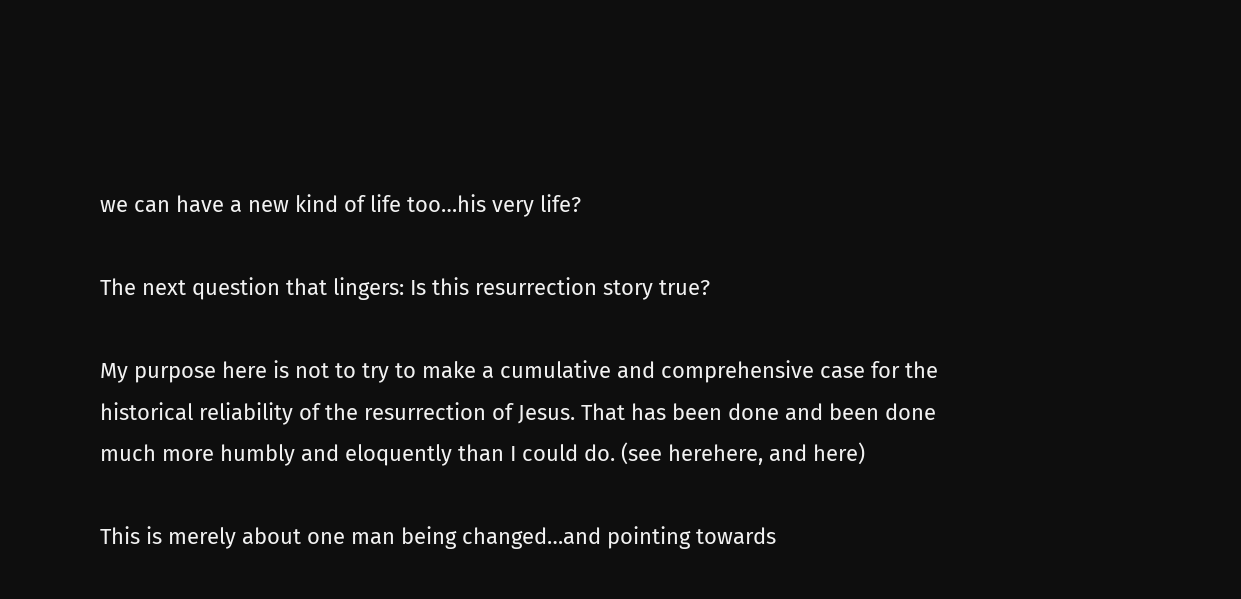we can have a new kind of life too…his very life?

The next question that lingers: Is this resurrection story true?

My purpose here is not to try to make a cumulative and comprehensive case for the historical reliability of the resurrection of Jesus. That has been done and been done much more humbly and eloquently than I could do. (see herehere, and here)

This is merely about one man being changed…and pointing towards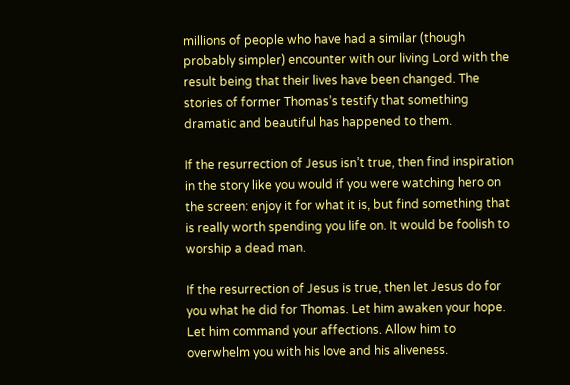millions of people who have had a similar (though probably simpler) encounter with our living Lord with the result being that their lives have been changed. The stories of former Thomas’s testify that something dramatic and beautiful has happened to them.

If the resurrection of Jesus isn’t true, then find inspiration in the story like you would if you were watching hero on the screen: enjoy it for what it is, but find something that is really worth spending you life on. It would be foolish to worship a dead man.

If the resurrection of Jesus is true, then let Jesus do for you what he did for Thomas. Let him awaken your hope. Let him command your affections. Allow him to overwhelm you with his love and his aliveness.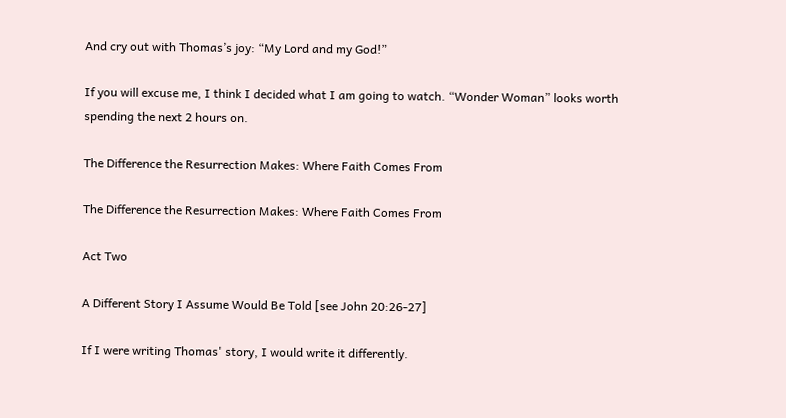And cry out with Thomas’s joy: “My Lord and my God!”

If you will excuse me, I think I decided what I am going to watch. “Wonder Woman” looks worth spending the next 2 hours on.

The Difference the Resurrection Makes: Where Faith Comes From

The Difference the Resurrection Makes: Where Faith Comes From

Act Two

A Different Story I Assume Would Be Told [see John 20:26-27]

If I were writing Thomas' story, I would write it differently.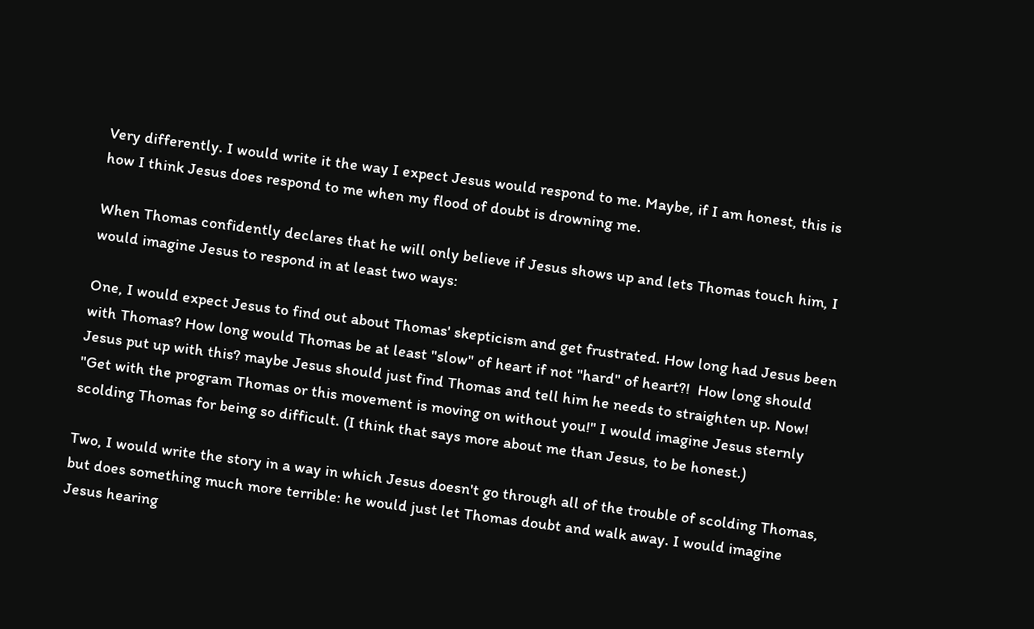Very differently. I would write it the way I expect Jesus would respond to me. Maybe, if I am honest, this is how I think Jesus does respond to me when my flood of doubt is drowning me.

When Thomas confidently declares that he will only believe if Jesus shows up and lets Thomas touch him, I would imagine Jesus to respond in at least two ways:

One, I would expect Jesus to find out about Thomas' skepticism and get frustrated. How long had Jesus been with Thomas? How long would Thomas be at least "slow" of heart if not "hard" of heart?!  How long should Jesus put up with this? maybe Jesus should just find Thomas and tell him he needs to straighten up. Now! "Get with the program Thomas or this movement is moving on without you!" I would imagine Jesus sternly scolding Thomas for being so difficult. (I think that says more about me than Jesus, to be honest.)

Two, I would write the story in a way in which Jesus doesn't go through all of the trouble of scolding Thomas, but does something much more terrible: he would just let Thomas doubt and walk away. I would imagine Jesus hearing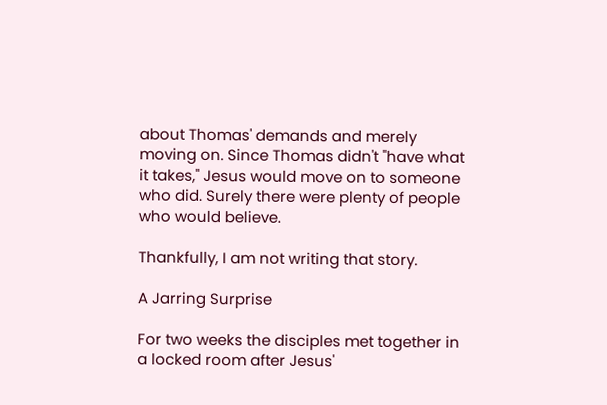about Thomas' demands and merely moving on. Since Thomas didn't "have what it takes," Jesus would move on to someone who did. Surely there were plenty of people who would believe.

Thankfully, I am not writing that story.

A Jarring Surprise

For two weeks the disciples met together in a locked room after Jesus'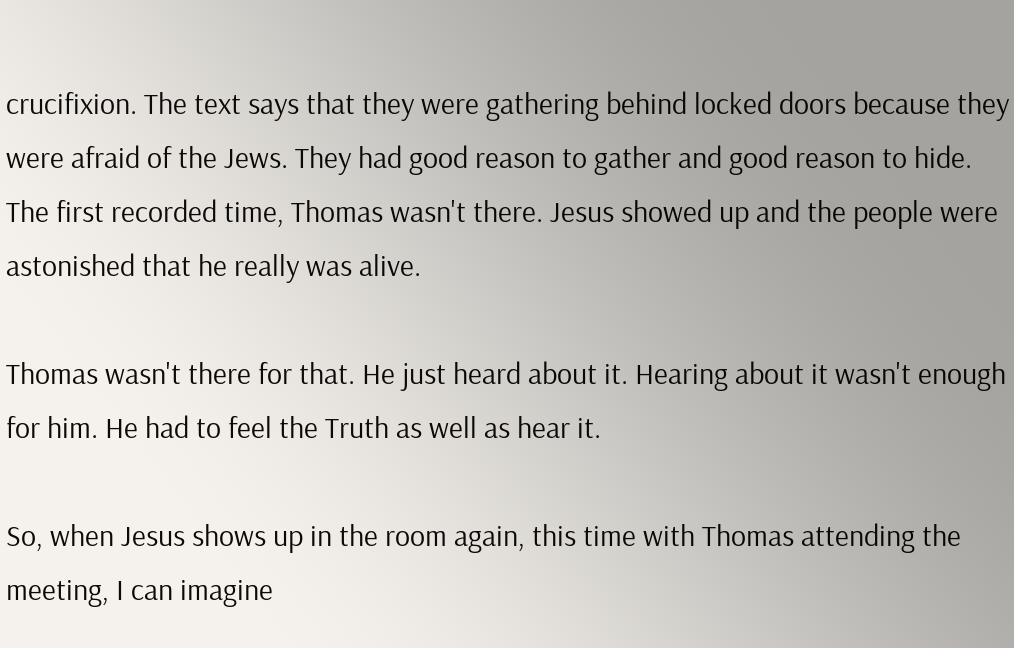crucifixion. The text says that they were gathering behind locked doors because they were afraid of the Jews. They had good reason to gather and good reason to hide. The first recorded time, Thomas wasn't there. Jesus showed up and the people were astonished that he really was alive.

Thomas wasn't there for that. He just heard about it. Hearing about it wasn't enough for him. He had to feel the Truth as well as hear it.

So, when Jesus shows up in the room again, this time with Thomas attending the meeting, I can imagine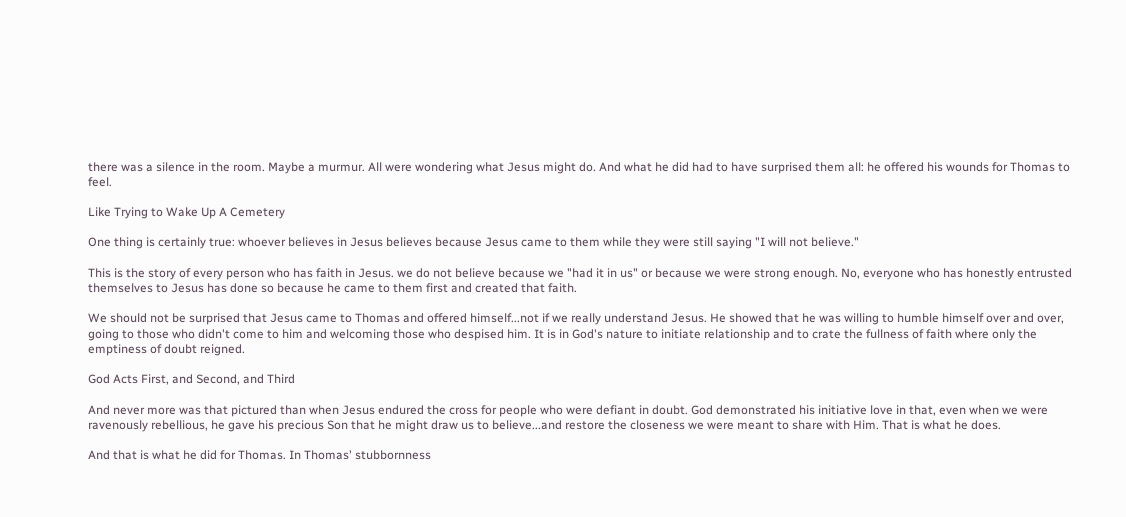there was a silence in the room. Maybe a murmur. All were wondering what Jesus might do. And what he did had to have surprised them all: he offered his wounds for Thomas to feel.

Like Trying to Wake Up A Cemetery

One thing is certainly true: whoever believes in Jesus believes because Jesus came to them while they were still saying "I will not believe."

This is the story of every person who has faith in Jesus. we do not believe because we "had it in us" or because we were strong enough. No, everyone who has honestly entrusted themselves to Jesus has done so because he came to them first and created that faith.

We should not be surprised that Jesus came to Thomas and offered himself...not if we really understand Jesus. He showed that he was willing to humble himself over and over, going to those who didn't come to him and welcoming those who despised him. It is in God's nature to initiate relationship and to crate the fullness of faith where only the emptiness of doubt reigned.

God Acts First, and Second, and Third

And never more was that pictured than when Jesus endured the cross for people who were defiant in doubt. God demonstrated his initiative love in that, even when we were ravenously rebellious, he gave his precious Son that he might draw us to believe...and restore the closeness we were meant to share with Him. That is what he does.

And that is what he did for Thomas. In Thomas' stubbornness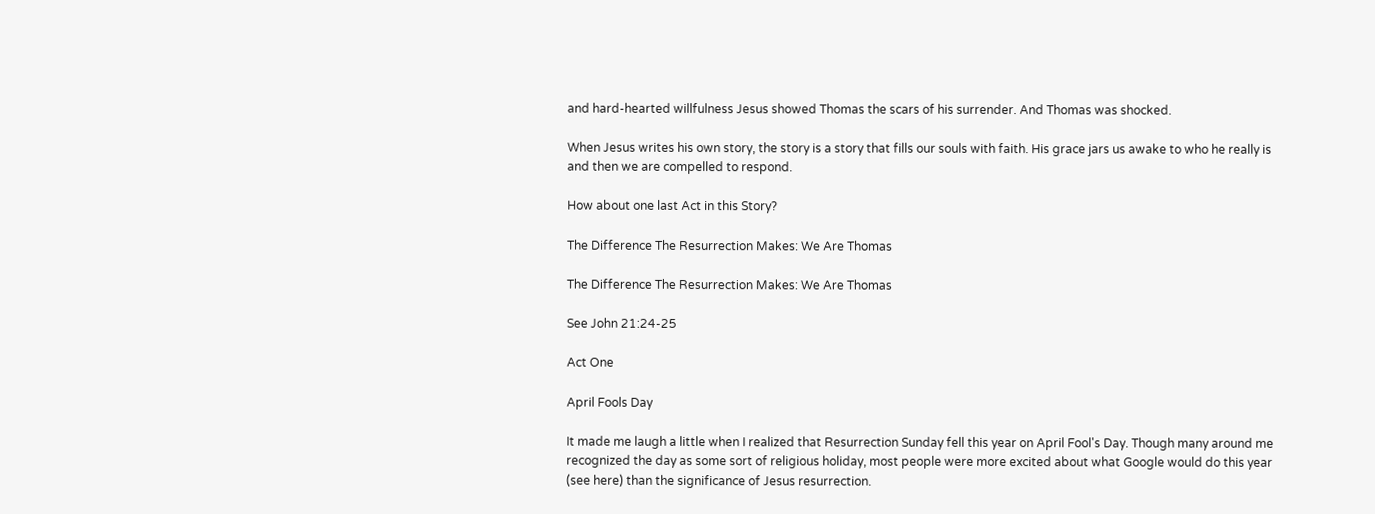and hard-hearted willfulness Jesus showed Thomas the scars of his surrender. And Thomas was shocked.

When Jesus writes his own story, the story is a story that fills our souls with faith. His grace jars us awake to who he really is and then we are compelled to respond.

How about one last Act in this Story?

The Difference The Resurrection Makes: We Are Thomas

The Difference The Resurrection Makes: We Are Thomas

See John 21:24-25

Act One

April Fools Day

It made me laugh a little when I realized that Resurrection Sunday fell this year on April Fool's Day. Though many around me recognized the day as some sort of religious holiday, most people were more excited about what Google would do this year (see here) than the significance of Jesus resurrection.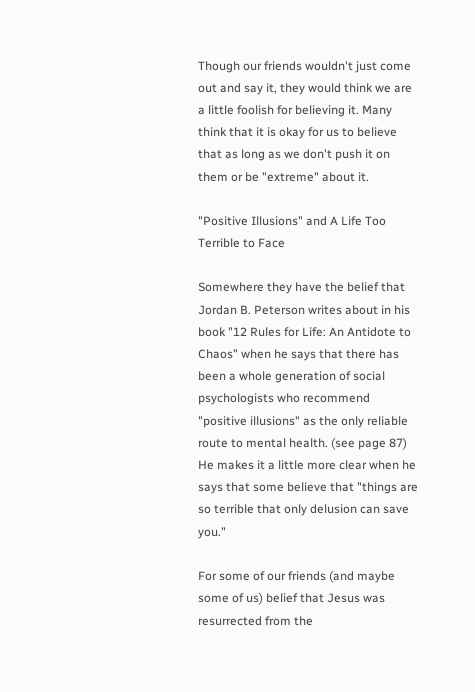Though our friends wouldn't just come out and say it, they would think we are a little foolish for believing it. Many think that it is okay for us to believe that as long as we don't push it on them or be "extreme" about it.

"Positive Illusions" and A Life Too Terrible to Face

Somewhere they have the belief that Jordan B. Peterson writes about in his book "12 Rules for Life: An Antidote to Chaos" when he says that there has been a whole generation of social psychologists who recommend "positive illusions" as the only reliable route to mental health. (see page 87) He makes it a little more clear when he says that some believe that "things are so terrible that only delusion can save you."

For some of our friends (and maybe some of us) belief that Jesus was resurrected from the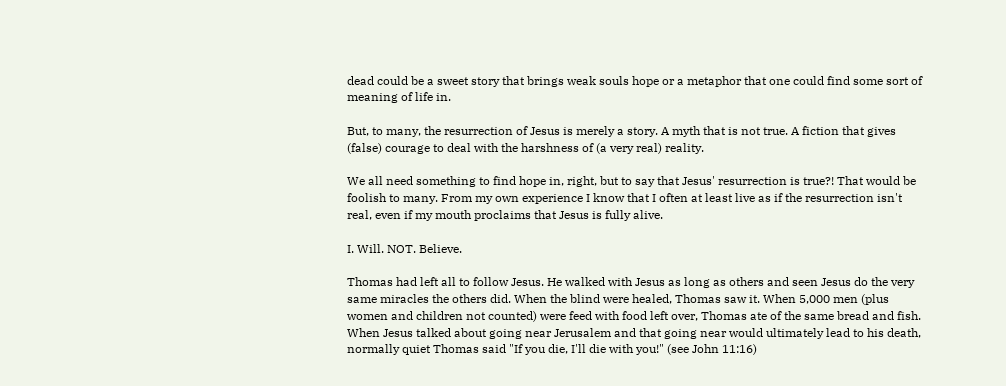dead could be a sweet story that brings weak souls hope or a metaphor that one could find some sort of meaning of life in.

But, to many, the resurrection of Jesus is merely a story. A myth that is not true. A fiction that gives (false) courage to deal with the harshness of (a very real) reality.

We all need something to find hope in, right, but to say that Jesus' resurrection is true?! That would be foolish to many. From my own experience I know that I often at least live as if the resurrection isn't real, even if my mouth proclaims that Jesus is fully alive.

I. Will. NOT. Believe.

Thomas had left all to follow Jesus. He walked with Jesus as long as others and seen Jesus do the very same miracles the others did. When the blind were healed, Thomas saw it. When 5,000 men (plus women and children not counted) were feed with food left over, Thomas ate of the same bread and fish. When Jesus talked about going near Jerusalem and that going near would ultimately lead to his death, normally quiet Thomas said "If you die, I'll die with you!" (see John 11:16)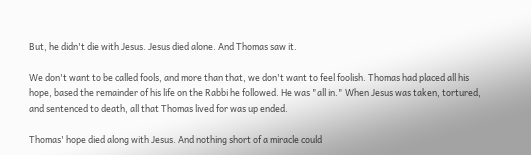But, he didn't die with Jesus. Jesus died alone. And Thomas saw it.

We don't want to be called fools, and more than that, we don't want to feel foolish. Thomas had placed all his hope, based the remainder of his life on the Rabbi he followed. He was "all in." When Jesus was taken, tortured, and sentenced to death, all that Thomas lived for was up ended.

Thomas' hope died along with Jesus. And nothing short of a miracle could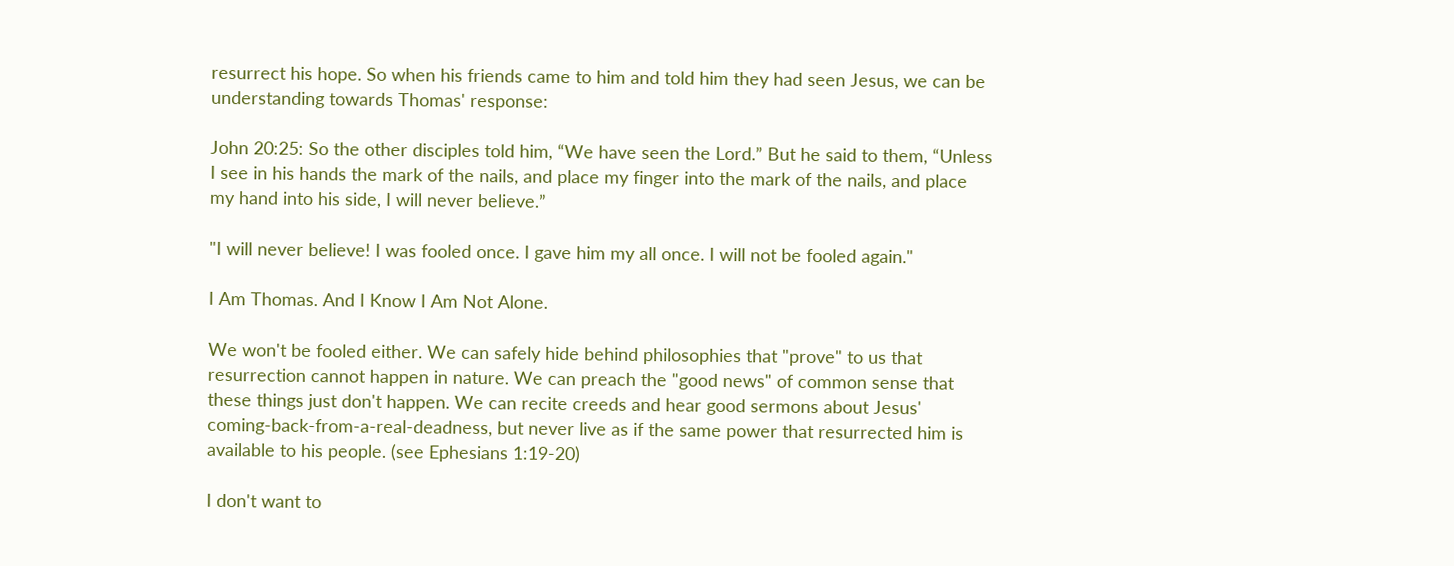resurrect his hope. So when his friends came to him and told him they had seen Jesus, we can be understanding towards Thomas' response:

John 20:25: So the other disciples told him, “We have seen the Lord.” But he said to them, “Unless I see in his hands the mark of the nails, and place my finger into the mark of the nails, and place my hand into his side, I will never believe.”

"I will never believe! I was fooled once. I gave him my all once. I will not be fooled again."

I Am Thomas. And I Know I Am Not Alone.

We won't be fooled either. We can safely hide behind philosophies that "prove" to us that resurrection cannot happen in nature. We can preach the "good news" of common sense that these things just don't happen. We can recite creeds and hear good sermons about Jesus' coming-back-from-a-real-deadness, but never live as if the same power that resurrected him is available to his people. (see Ephesians 1:19-20)

I don't want to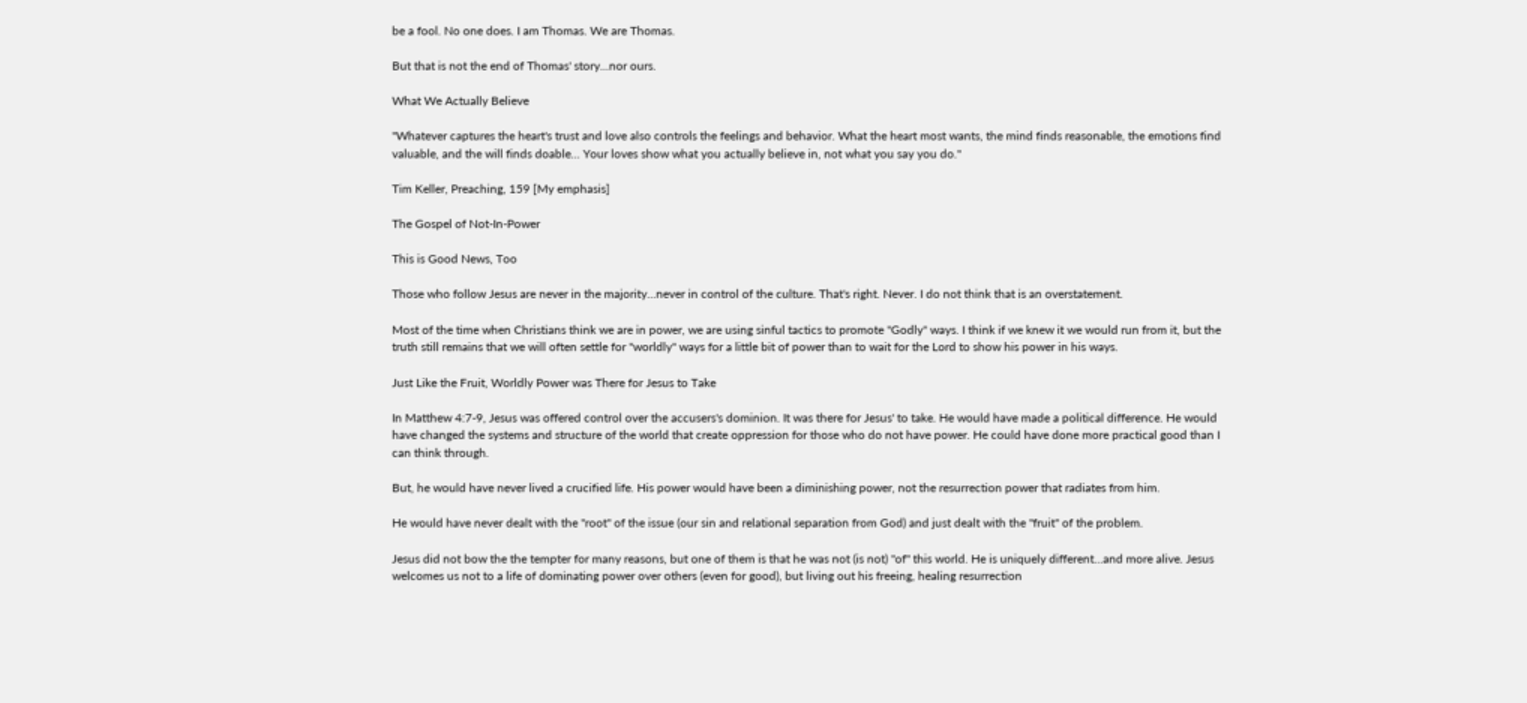be a fool. No one does. I am Thomas. We are Thomas.

But that is not the end of Thomas' story...nor ours.

What We Actually Believe

"Whatever captures the heart's trust and love also controls the feelings and behavior. What the heart most wants, the mind finds reasonable, the emotions find valuable, and the will finds doable... Your loves show what you actually believe in, not what you say you do."

Tim Keller, Preaching, 159 [My emphasis]

The Gospel of Not-In-Power

This is Good News, Too

Those who follow Jesus are never in the majority...never in control of the culture. That's right. Never. I do not think that is an overstatement.

Most of the time when Christians think we are in power, we are using sinful tactics to promote "Godly" ways. I think if we knew it we would run from it, but the truth still remains that we will often settle for "worldly" ways for a little bit of power than to wait for the Lord to show his power in his ways.

Just Like the Fruit, Worldly Power was There for Jesus to Take

In Matthew 4:7-9, Jesus was offered control over the accusers's dominion. It was there for Jesus' to take. He would have made a political difference. He would have changed the systems and structure of the world that create oppression for those who do not have power. He could have done more practical good than I can think through.

But, he would have never lived a crucified life. His power would have been a diminishing power, not the resurrection power that radiates from him.

He would have never dealt with the "root" of the issue (our sin and relational separation from God) and just dealt with the "fruit" of the problem.

Jesus did not bow the the tempter for many reasons, but one of them is that he was not (is not) "of" this world. He is uniquely different...and more alive. Jesus welcomes us not to a life of dominating power over others (even for good), but living out his freeing, healing resurrection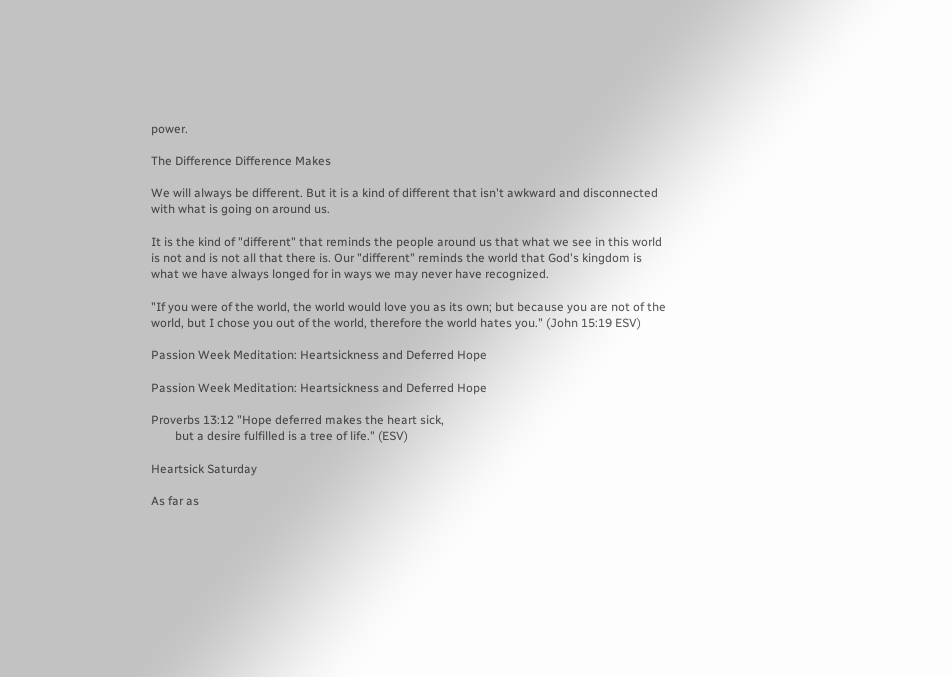power.

The Difference Difference Makes

We will always be different. But it is a kind of different that isn't awkward and disconnected with what is going on around us.

It is the kind of "different" that reminds the people around us that what we see in this world is not and is not all that there is. Our "different" reminds the world that God's kingdom is what we have always longed for in ways we may never have recognized.

"If you were of the world, the world would love you as its own; but because you are not of the world, but I chose you out of the world, therefore the world hates you." (John 15:19 ESV)

Passion Week Meditation: Heartsickness and Deferred Hope

Passion Week Meditation: Heartsickness and Deferred Hope

Proverbs 13:12 "Hope deferred makes the heart sick,
        but a desire fulfilled is a tree of life." (ESV)

Heartsick Saturday

As far as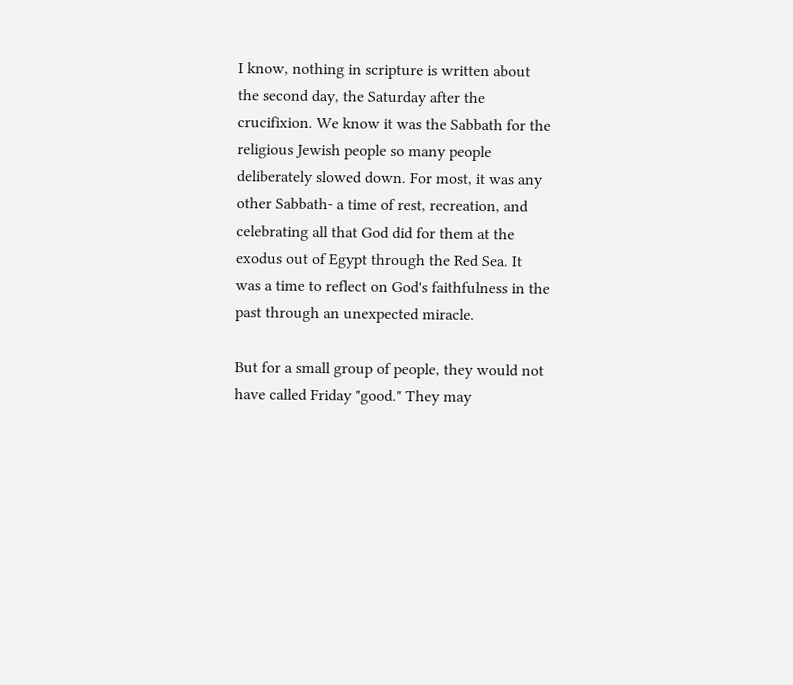I know, nothing in scripture is written about the second day, the Saturday after the crucifixion. We know it was the Sabbath for the religious Jewish people so many people deliberately slowed down. For most, it was any other Sabbath- a time of rest, recreation, and celebrating all that God did for them at the exodus out of Egypt through the Red Sea. It was a time to reflect on God's faithfulness in the past through an unexpected miracle.

But for a small group of people, they would not have called Friday "good." They may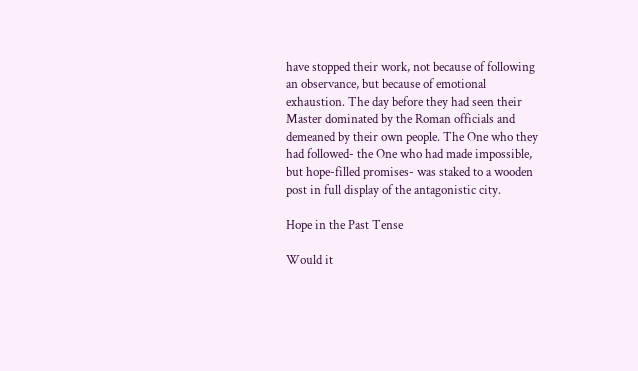have stopped their work, not because of following an observance, but because of emotional exhaustion. The day before they had seen their Master dominated by the Roman officials and demeaned by their own people. The One who they had followed- the One who had made impossible, but hope-filled promises- was staked to a wooden post in full display of the antagonistic city.

Hope in the Past Tense

Would it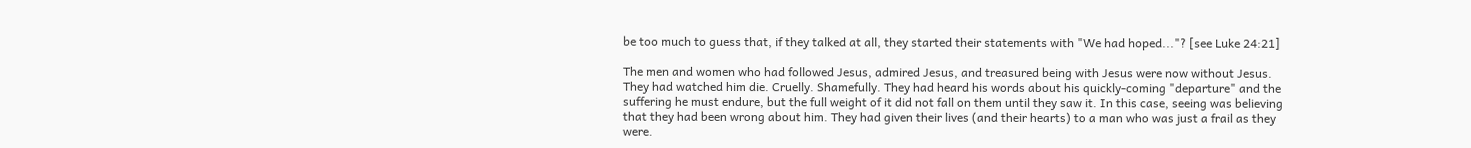be too much to guess that, if they talked at all, they started their statements with "We had hoped..."? [see Luke 24:21]

The men and women who had followed Jesus, admired Jesus, and treasured being with Jesus were now without Jesus. They had watched him die. Cruelly. Shamefully. They had heard his words about his quickly-coming "departure" and the suffering he must endure, but the full weight of it did not fall on them until they saw it. In this case, seeing was believing that they had been wrong about him. They had given their lives (and their hearts) to a man who was just a frail as they were.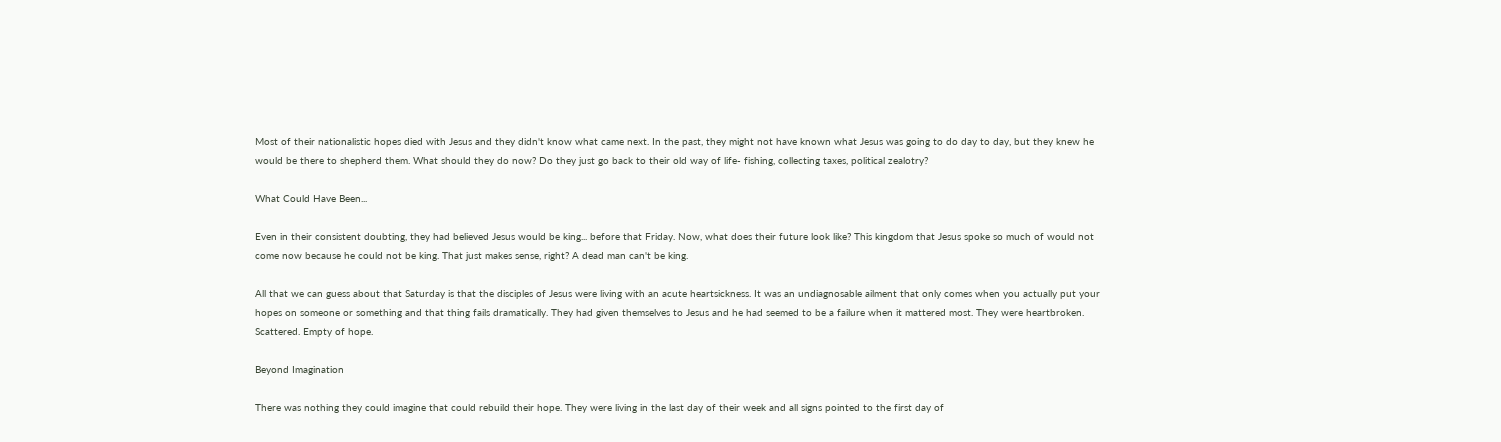Most of their nationalistic hopes died with Jesus and they didn't know what came next. In the past, they might not have known what Jesus was going to do day to day, but they knew he would be there to shepherd them. What should they do now? Do they just go back to their old way of life- fishing, collecting taxes, political zealotry?

What Could Have Been...

Even in their consistent doubting, they had believed Jesus would be king... before that Friday. Now, what does their future look like? This kingdom that Jesus spoke so much of would not come now because he could not be king. That just makes sense, right? A dead man can't be king.

All that we can guess about that Saturday is that the disciples of Jesus were living with an acute heartsickness. It was an undiagnosable ailment that only comes when you actually put your hopes on someone or something and that thing fails dramatically. They had given themselves to Jesus and he had seemed to be a failure when it mattered most. They were heartbroken. Scattered. Empty of hope.

Beyond Imagination

There was nothing they could imagine that could rebuild their hope. They were living in the last day of their week and all signs pointed to the first day of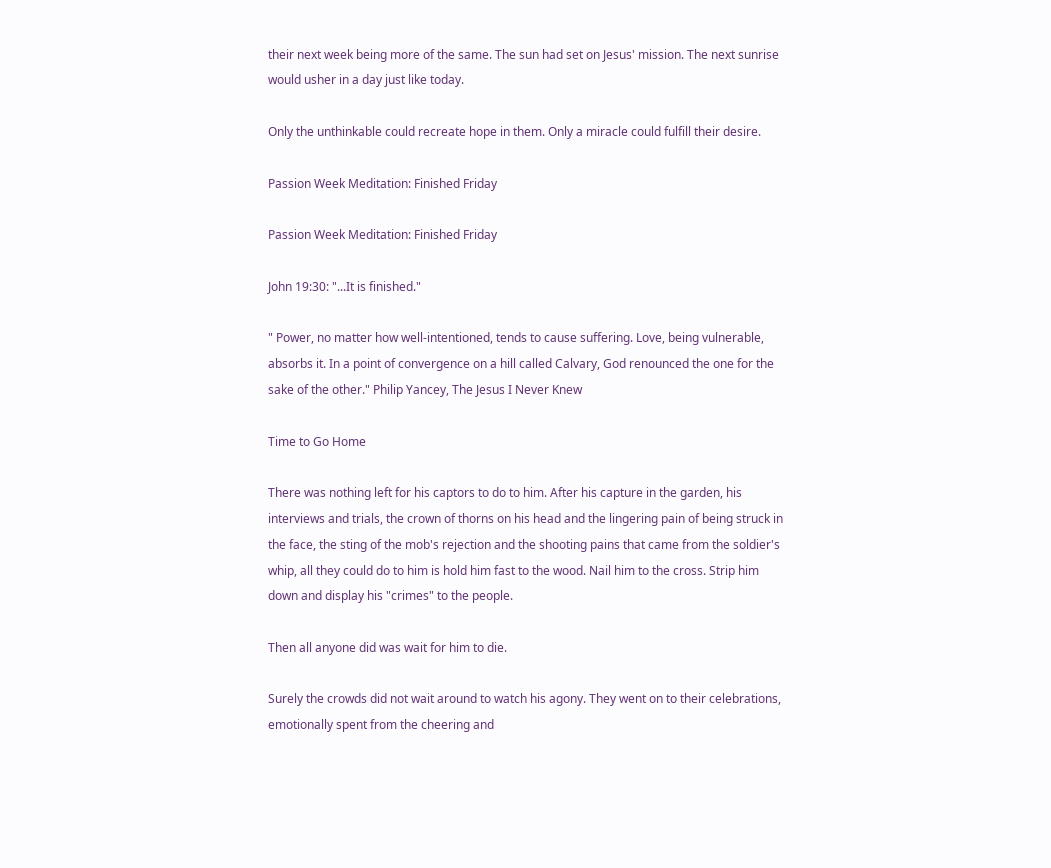their next week being more of the same. The sun had set on Jesus' mission. The next sunrise would usher in a day just like today.

Only the unthinkable could recreate hope in them. Only a miracle could fulfill their desire.

Passion Week Meditation: Finished Friday

Passion Week Meditation: Finished Friday

John 19:30: "...It is finished."

" Power, no matter how well-intentioned, tends to cause suffering. Love, being vulnerable, absorbs it. In a point of convergence on a hill called Calvary, God renounced the one for the sake of the other." Philip Yancey, The Jesus I Never Knew

Time to Go Home

There was nothing left for his captors to do to him. After his capture in the garden, his interviews and trials, the crown of thorns on his head and the lingering pain of being struck in the face, the sting of the mob's rejection and the shooting pains that came from the soldier's whip, all they could do to him is hold him fast to the wood. Nail him to the cross. Strip him down and display his "crimes" to the people.

Then all anyone did was wait for him to die.

Surely the crowds did not wait around to watch his agony. They went on to their celebrations, emotionally spent from the cheering and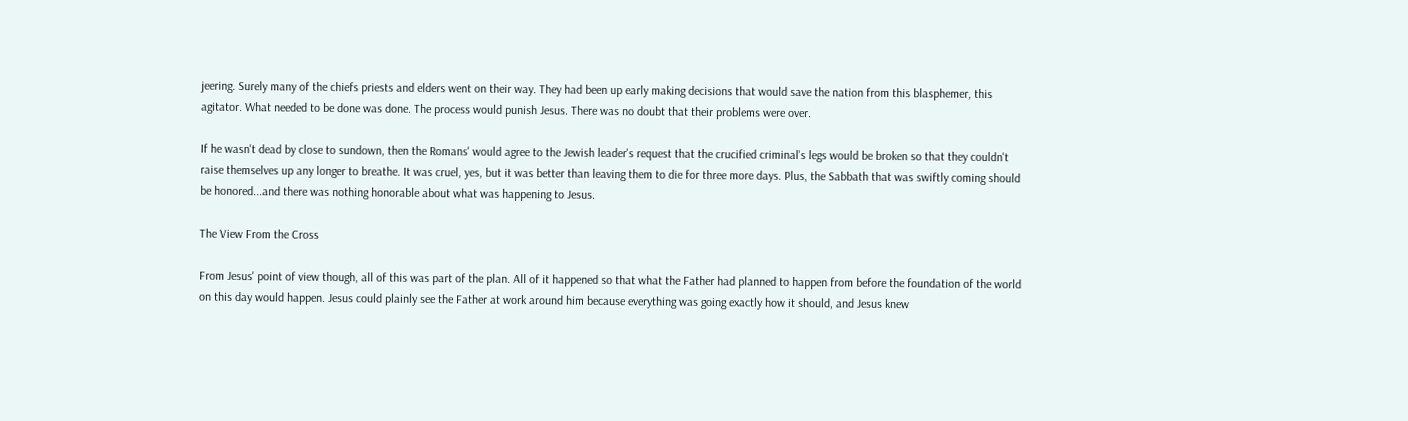jeering. Surely many of the chiefs priests and elders went on their way. They had been up early making decisions that would save the nation from this blasphemer, this agitator. What needed to be done was done. The process would punish Jesus. There was no doubt that their problems were over.

If he wasn't dead by close to sundown, then the Romans' would agree to the Jewish leader's request that the crucified criminal's legs would be broken so that they couldn't raise themselves up any longer to breathe. It was cruel, yes, but it was better than leaving them to die for three more days. Plus, the Sabbath that was swiftly coming should be honored...and there was nothing honorable about what was happening to Jesus.

The View From the Cross

From Jesus' point of view though, all of this was part of the plan. All of it happened so that what the Father had planned to happen from before the foundation of the world on this day would happen. Jesus could plainly see the Father at work around him because everything was going exactly how it should, and Jesus knew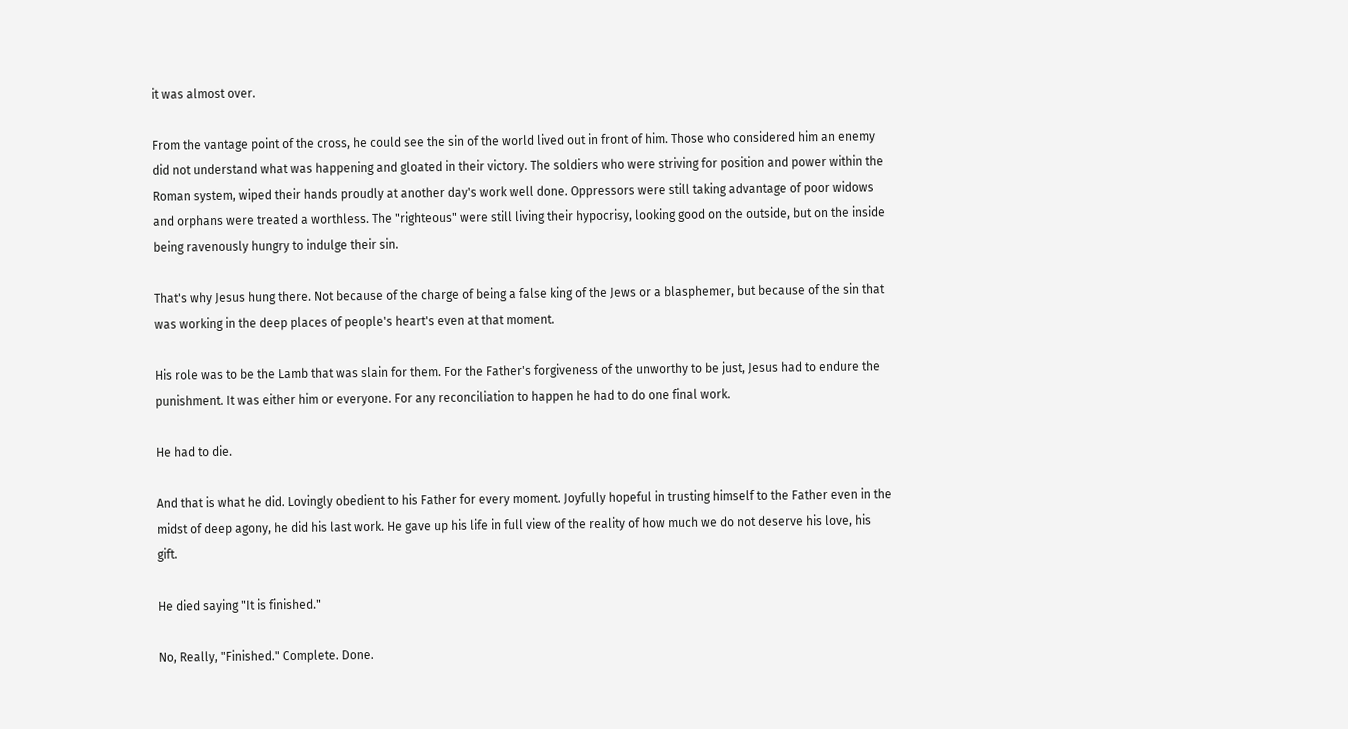it was almost over.

From the vantage point of the cross, he could see the sin of the world lived out in front of him. Those who considered him an enemy did not understand what was happening and gloated in their victory. The soldiers who were striving for position and power within the Roman system, wiped their hands proudly at another day's work well done. Oppressors were still taking advantage of poor widows and orphans were treated a worthless. The "righteous" were still living their hypocrisy, looking good on the outside, but on the inside being ravenously hungry to indulge their sin.

That's why Jesus hung there. Not because of the charge of being a false king of the Jews or a blasphemer, but because of the sin that was working in the deep places of people's heart's even at that moment.

His role was to be the Lamb that was slain for them. For the Father's forgiveness of the unworthy to be just, Jesus had to endure the punishment. It was either him or everyone. For any reconciliation to happen he had to do one final work.

He had to die.

And that is what he did. Lovingly obedient to his Father for every moment. Joyfully hopeful in trusting himself to the Father even in the midst of deep agony, he did his last work. He gave up his life in full view of the reality of how much we do not deserve his love, his gift.

He died saying "It is finished."

No, Really, "Finished." Complete. Done.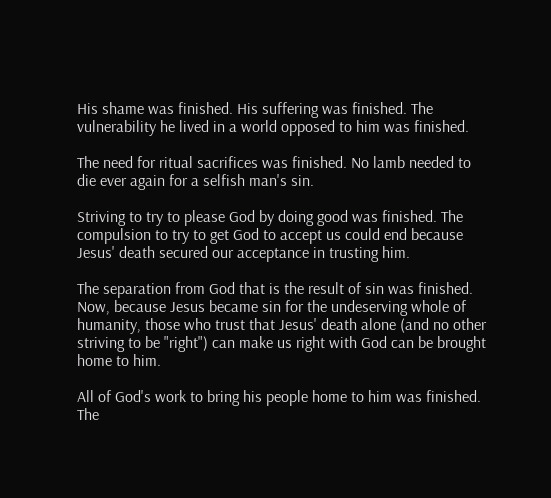His shame was finished. His suffering was finished. The vulnerability he lived in a world opposed to him was finished.

The need for ritual sacrifices was finished. No lamb needed to die ever again for a selfish man's sin.

Striving to try to please God by doing good was finished. The compulsion to try to get God to accept us could end because Jesus' death secured our acceptance in trusting him.

The separation from God that is the result of sin was finished. Now, because Jesus became sin for the undeserving whole of humanity, those who trust that Jesus' death alone (and no other striving to be "right") can make us right with God can be brought home to him.

All of God's work to bring his people home to him was finished. The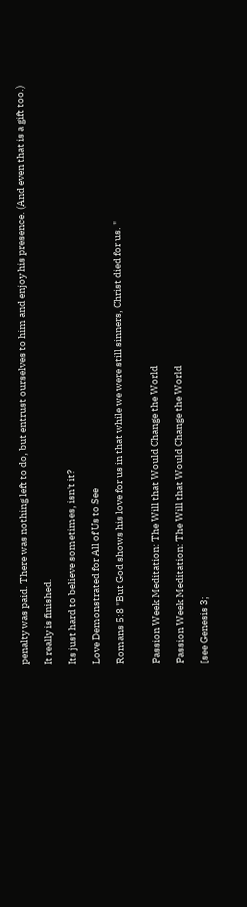penalty was paid. There was nothing left to do, but entrust ourselves to him and enjoy his presence. (And even that is a gift too.)

It really is finished.

Its just hard to believe sometimes, isn't it?

Love Demonstrated for All of Us to See

Romans 5:8 "But God shows his love for us in that while we were still sinners, Christ died for us. "


Passion Week Meditation: The Will that Would Change the World

Passion Week Meditation: The Will that Would Change the World

[see Genesis 3;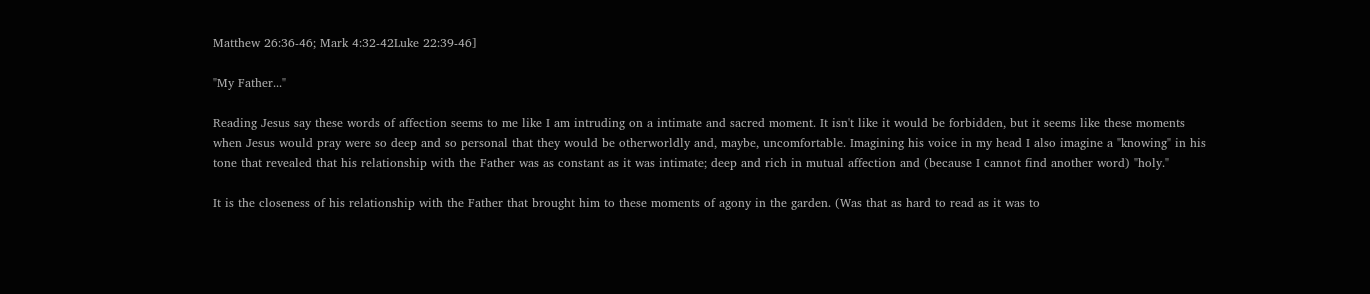Matthew 26:36-46; Mark 4:32-42Luke 22:39-46]

"My Father..."

Reading Jesus say these words of affection seems to me like I am intruding on a intimate and sacred moment. It isn't like it would be forbidden, but it seems like these moments when Jesus would pray were so deep and so personal that they would be otherworldly and, maybe, uncomfortable. Imagining his voice in my head I also imagine a "knowing" in his tone that revealed that his relationship with the Father was as constant as it was intimate; deep and rich in mutual affection and (because I cannot find another word) "holy."

It is the closeness of his relationship with the Father that brought him to these moments of agony in the garden. (Was that as hard to read as it was to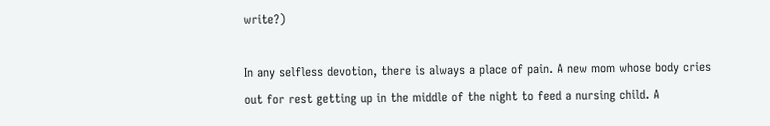write?)

In any selfless devotion, there is always a place of pain. A new mom whose body cries out for rest getting up in the middle of the night to feed a nursing child. A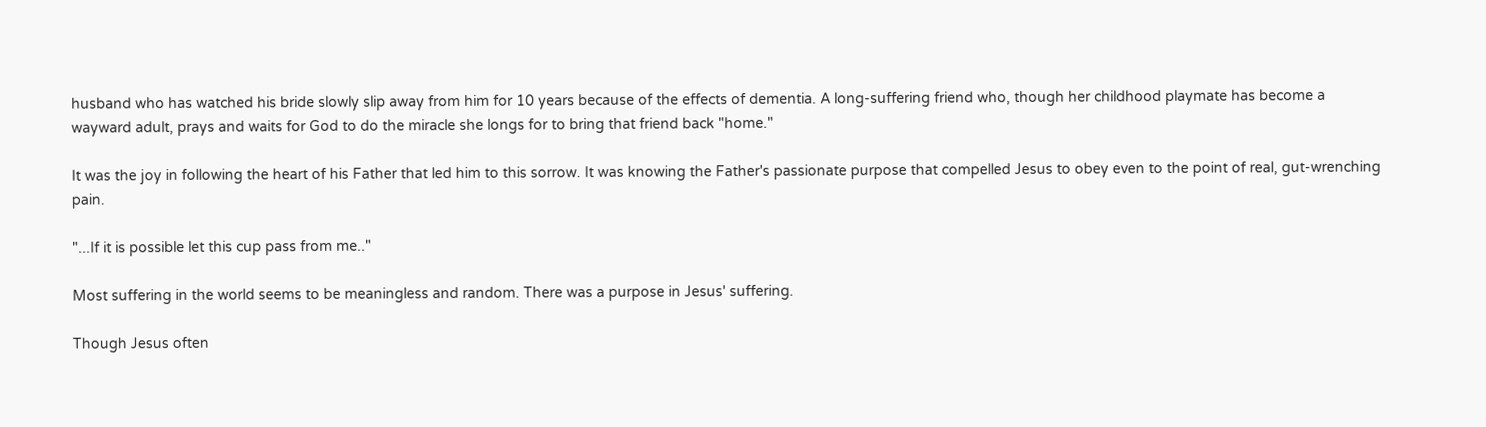husband who has watched his bride slowly slip away from him for 10 years because of the effects of dementia. A long-suffering friend who, though her childhood playmate has become a wayward adult, prays and waits for God to do the miracle she longs for to bring that friend back "home."

It was the joy in following the heart of his Father that led him to this sorrow. It was knowing the Father's passionate purpose that compelled Jesus to obey even to the point of real, gut-wrenching pain.

"...If it is possible let this cup pass from me.."

Most suffering in the world seems to be meaningless and random. There was a purpose in Jesus' suffering.

Though Jesus often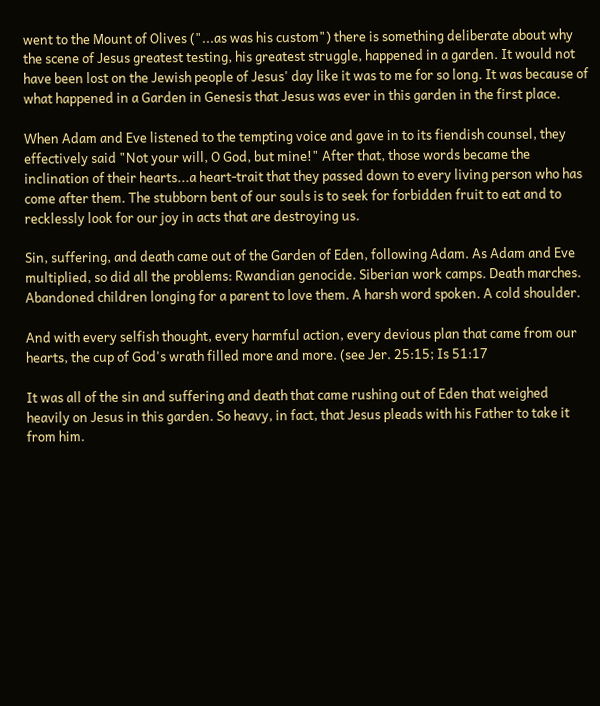went to the Mount of Olives ("...as was his custom") there is something deliberate about why the scene of Jesus greatest testing, his greatest struggle, happened in a garden. It would not have been lost on the Jewish people of Jesus' day like it was to me for so long. It was because of what happened in a Garden in Genesis that Jesus was ever in this garden in the first place.

When Adam and Eve listened to the tempting voice and gave in to its fiendish counsel, they effectively said "Not your will, O God, but mine!" After that, those words became the inclination of their hearts...a heart-trait that they passed down to every living person who has come after them. The stubborn bent of our souls is to seek for forbidden fruit to eat and to recklessly look for our joy in acts that are destroying us.

Sin, suffering, and death came out of the Garden of Eden, following Adam. As Adam and Eve multiplied, so did all the problems: Rwandian genocide. Siberian work camps. Death marches. Abandoned children longing for a parent to love them. A harsh word spoken. A cold shoulder.

And with every selfish thought, every harmful action, every devious plan that came from our hearts, the cup of God's wrath filled more and more. (see Jer. 25:15; Is 51:17

It was all of the sin and suffering and death that came rushing out of Eden that weighed heavily on Jesus in this garden. So heavy, in fact, that Jesus pleads with his Father to take it from him.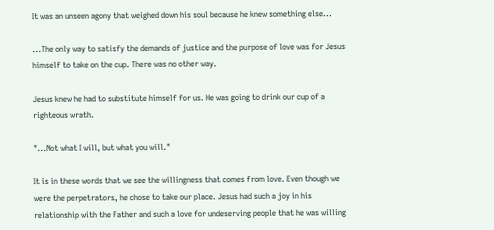It was an unseen agony that weighed down his soul because he knew something else...

...The only way to satisfy the demands of justice and the purpose of love was for Jesus himself to take on the cup. There was no other way.

Jesus knew he had to substitute himself for us. He was going to drink our cup of a righteous wrath.

"...Not what I will, but what you will."

It is in these words that we see the willingness that comes from love. Even though we were the perpetrators, he chose to take our place. Jesus had such a joy in his relationship with the Father and such a love for undeserving people that he was willing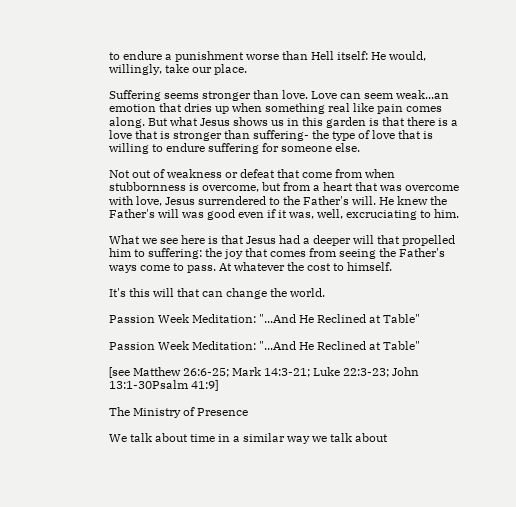to endure a punishment worse than Hell itself: He would, willingly, take our place.

Suffering seems stronger than love. Love can seem weak...an emotion that dries up when something real like pain comes along. But what Jesus shows us in this garden is that there is a love that is stronger than suffering- the type of love that is willing to endure suffering for someone else.

Not out of weakness or defeat that come from when stubbornness is overcome, but from a heart that was overcome with love, Jesus surrendered to the Father's will. He knew the Father's will was good even if it was, well, excruciating to him.

What we see here is that Jesus had a deeper will that propelled him to suffering: the joy that comes from seeing the Father's ways come to pass. At whatever the cost to himself.

It's this will that can change the world.

Passion Week Meditation: "...And He Reclined at Table"

Passion Week Meditation: "...And He Reclined at Table"

[see Matthew 26:6-25; Mark 14:3-21; Luke 22:3-23; John 13:1-30Psalm 41:9]

The Ministry of Presence

We talk about time in a similar way we talk about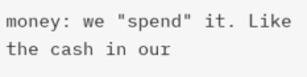money: we "spend" it. Like the cash in our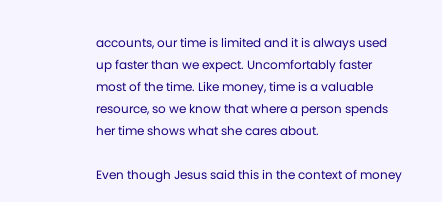accounts, our time is limited and it is always used up faster than we expect. Uncomfortably faster most of the time. Like money, time is a valuable resource, so we know that where a person spends her time shows what she cares about.

Even though Jesus said this in the context of money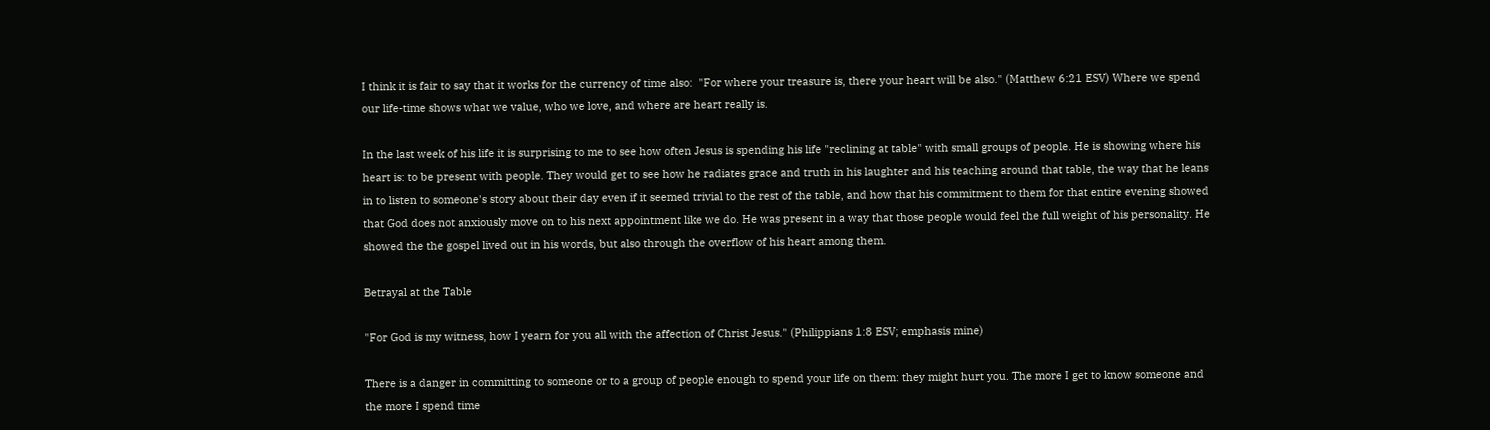I think it is fair to say that it works for the currency of time also:  "For where your treasure is, there your heart will be also." (Matthew 6:21 ESV) Where we spend our life-time shows what we value, who we love, and where are heart really is.

In the last week of his life it is surprising to me to see how often Jesus is spending his life "reclining at table" with small groups of people. He is showing where his heart is: to be present with people. They would get to see how he radiates grace and truth in his laughter and his teaching around that table, the way that he leans in to listen to someone's story about their day even if it seemed trivial to the rest of the table, and how that his commitment to them for that entire evening showed that God does not anxiously move on to his next appointment like we do. He was present in a way that those people would feel the full weight of his personality. He showed the the gospel lived out in his words, but also through the overflow of his heart among them.

Betrayal at the Table

"For God is my witness, how I yearn for you all with the affection of Christ Jesus." (Philippians 1:8 ESV; emphasis mine)

There is a danger in committing to someone or to a group of people enough to spend your life on them: they might hurt you. The more I get to know someone and the more I spend time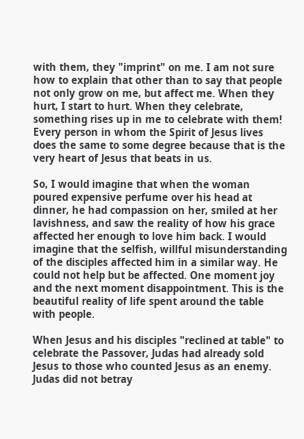with them, they "imprint" on me. I am not sure how to explain that other than to say that people not only grow on me, but affect me. When they hurt, I start to hurt. When they celebrate, something rises up in me to celebrate with them! Every person in whom the Spirit of Jesus lives does the same to some degree because that is the very heart of Jesus that beats in us.

So, I would imagine that when the woman poured expensive perfume over his head at dinner, he had compassion on her, smiled at her lavishness, and saw the reality of how his grace affected her enough to love him back. I would imagine that the selfish, willful misunderstanding of the disciples affected him in a similar way. He could not help but be affected. One moment joy and the next moment disappointment. This is the beautiful reality of life spent around the table with people.

When Jesus and his disciples "reclined at table" to celebrate the Passover, Judas had already sold Jesus to those who counted Jesus as an enemy. Judas did not betray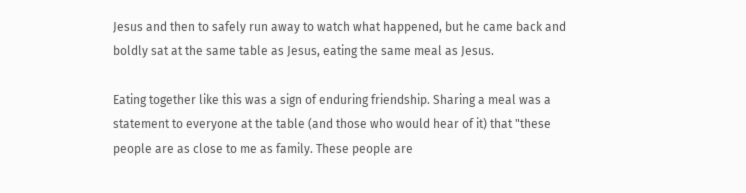Jesus and then to safely run away to watch what happened, but he came back and boldly sat at the same table as Jesus, eating the same meal as Jesus.

Eating together like this was a sign of enduring friendship. Sharing a meal was a statement to everyone at the table (and those who would hear of it) that "these people are as close to me as family. These people are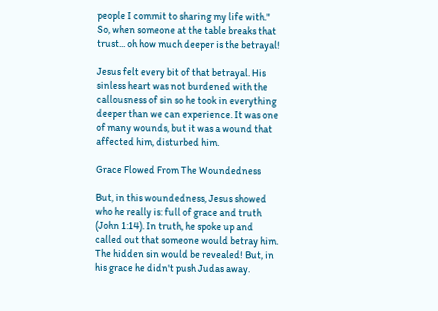people I commit to sharing my life with." So, when someone at the table breaks that trust... oh how much deeper is the betrayal!

Jesus felt every bit of that betrayal. His sinless heart was not burdened with the callousness of sin so he took in everything deeper than we can experience. It was one of many wounds, but it was a wound that affected him, disturbed him.

Grace Flowed From The Woundedness

But, in this woundedness, Jesus showed who he really is: full of grace and truth (John 1:14). In truth, he spoke up and called out that someone would betray him. The hidden sin would be revealed! But, in his grace he didn't push Judas away.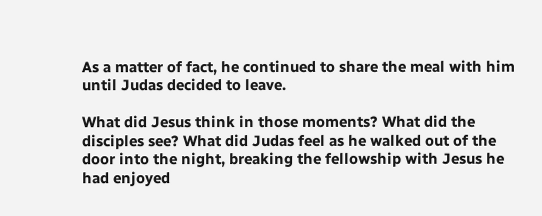As a matter of fact, he continued to share the meal with him until Judas decided to leave.

What did Jesus think in those moments? What did the disciples see? What did Judas feel as he walked out of the door into the night, breaking the fellowship with Jesus he had enjoyed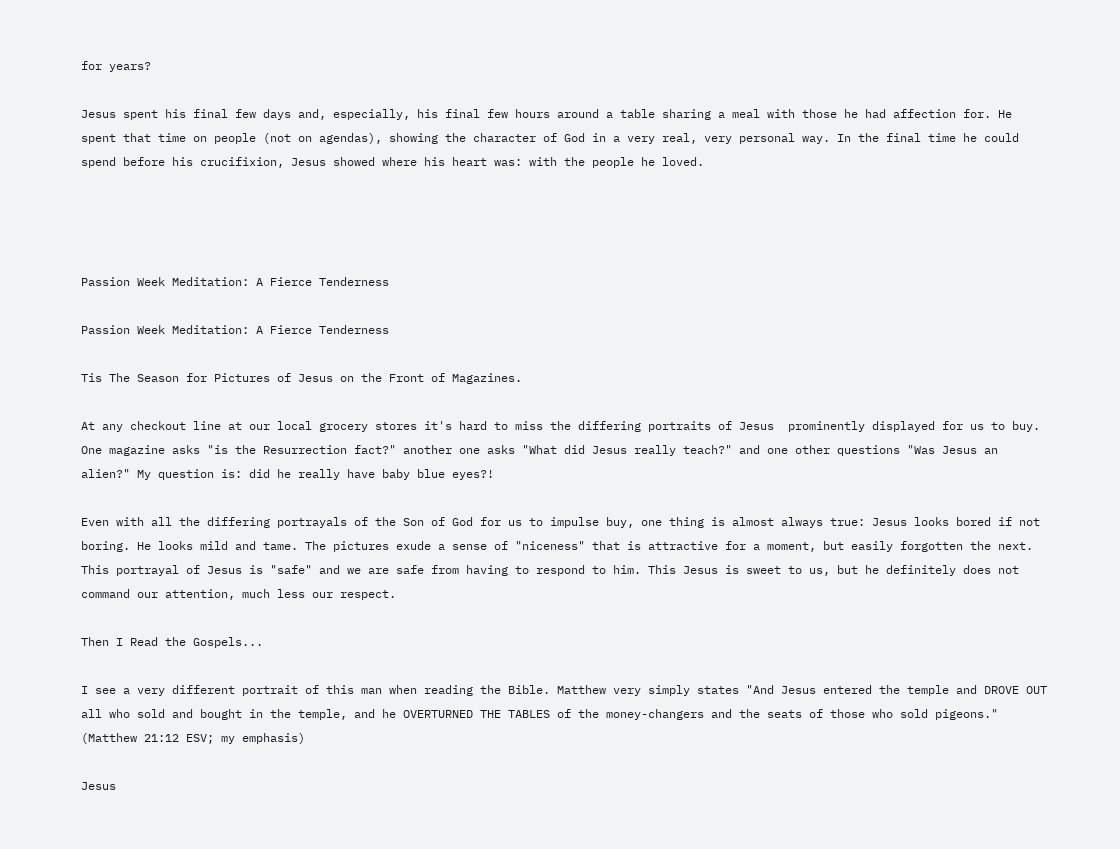for years?

Jesus spent his final few days and, especially, his final few hours around a table sharing a meal with those he had affection for. He spent that time on people (not on agendas), showing the character of God in a very real, very personal way. In the final time he could spend before his crucifixion, Jesus showed where his heart was: with the people he loved.




Passion Week Meditation: A Fierce Tenderness

Passion Week Meditation: A Fierce Tenderness

Tis The Season for Pictures of Jesus on the Front of Magazines.

At any checkout line at our local grocery stores it's hard to miss the differing portraits of Jesus  prominently displayed for us to buy. One magazine asks "is the Resurrection fact?" another one asks "What did Jesus really teach?" and one other questions "Was Jesus an alien?" My question is: did he really have baby blue eyes?!

Even with all the differing portrayals of the Son of God for us to impulse buy, one thing is almost always true: Jesus looks bored if not boring. He looks mild and tame. The pictures exude a sense of "niceness" that is attractive for a moment, but easily forgotten the next. This portrayal of Jesus is "safe" and we are safe from having to respond to him. This Jesus is sweet to us, but he definitely does not command our attention, much less our respect.

Then I Read the Gospels...

I see a very different portrait of this man when reading the Bible. Matthew very simply states "And Jesus entered the temple and DROVE OUT all who sold and bought in the temple, and he OVERTURNED THE TABLES of the money-changers and the seats of those who sold pigeons." (Matthew 21:12 ESV; my emphasis)

Jesus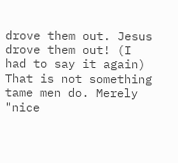drove them out. Jesus drove them out! (I had to say it again) That is not something tame men do. Merely "nice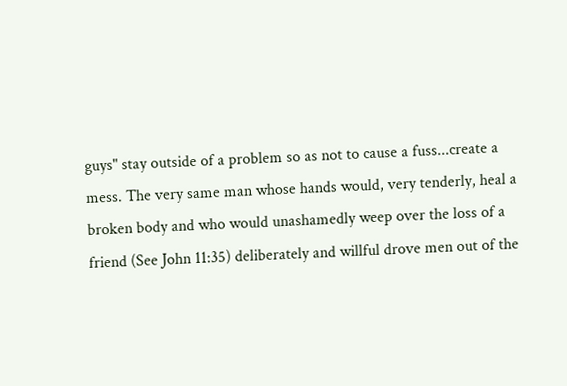guys" stay outside of a problem so as not to cause a fuss...create a mess. The very same man whose hands would, very tenderly, heal a broken body and who would unashamedly weep over the loss of a friend (See John 11:35) deliberately and willful drove men out of the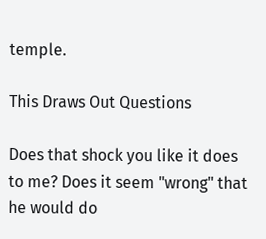temple.

This Draws Out Questions

Does that shock you like it does to me? Does it seem "wrong" that he would do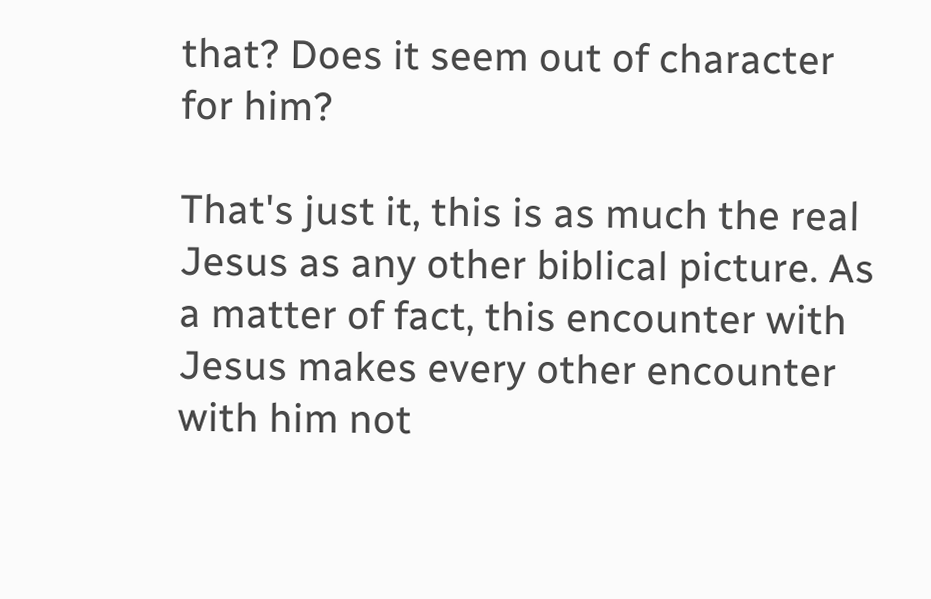that? Does it seem out of character for him?

That's just it, this is as much the real Jesus as any other biblical picture. As a matter of fact, this encounter with Jesus makes every other encounter with him not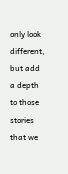only look different, but add a depth to those stories that we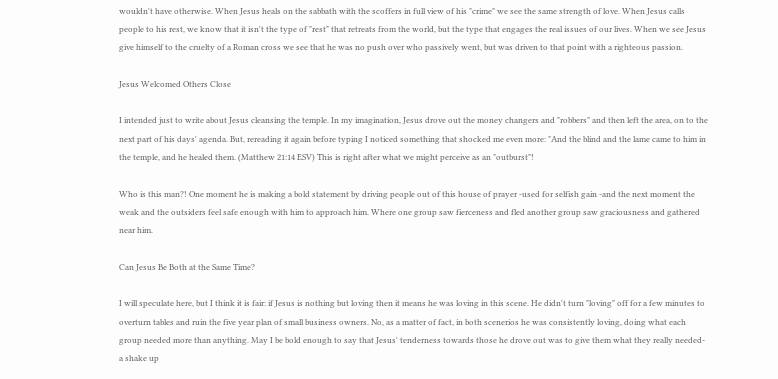wouldn't have otherwise. When Jesus heals on the sabbath with the scoffers in full view of his "crime" we see the same strength of love. When Jesus calls people to his rest, we know that it isn't the type of "rest" that retreats from the world, but the type that engages the real issues of our lives. When we see Jesus give himself to the cruelty of a Roman cross we see that he was no push over who passively went, but was driven to that point with a righteous passion.

Jesus Welcomed Others Close

I intended just to write about Jesus cleansing the temple. In my imagination, Jesus drove out the money changers and "robbers" and then left the area, on to the next part of his days' agenda. But, rereading it again before typing I noticed something that shocked me even more: "And the blind and the lame came to him in the temple, and he healed them. (Matthew 21:14 ESV) This is right after what we might perceive as an "outburst"!

Who is this man?! One moment he is making a bold statement by driving people out of this house of prayer -used for selfish gain -and the next moment the weak and the outsiders feel safe enough with him to approach him. Where one group saw fierceness and fled another group saw graciousness and gathered near him.

Can Jesus Be Both at the Same Time?

I will speculate here, but I think it is fair: if Jesus is nothing but loving then it means he was loving in this scene. He didn't turn "loving" off for a few minutes to overturn tables and ruin the five year plan of small business owners. No, as a matter of fact, in both scenerios he was consistently loving, doing what each group needed more than anything. May I be bold enough to say that Jesus' tenderness towards those he drove out was to give them what they really needed- a shake up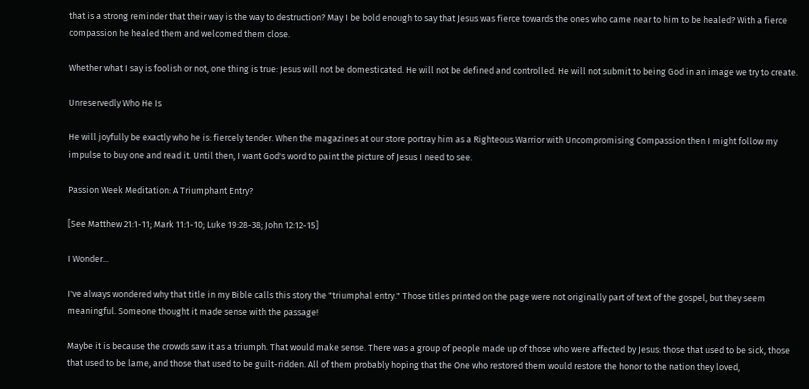that is a strong reminder that their way is the way to destruction? May I be bold enough to say that Jesus was fierce towards the ones who came near to him to be healed? With a fierce compassion he healed them and welcomed them close.

Whether what I say is foolish or not, one thing is true: Jesus will not be domesticated. He will not be defined and controlled. He will not submit to being God in an image we try to create.

Unreservedly Who He Is

He will joyfully be exactly who he is: fiercely tender. When the magazines at our store portray him as a Righteous Warrior with Uncompromising Compassion then I might follow my impulse to buy one and read it. Until then, I want God's word to paint the picture of Jesus I need to see.

Passion Week Meditation: A Triumphant Entry?

[See Matthew 21:1-11; Mark 11:1-10; Luke 19:28-38; John 12:12-15]

I Wonder...

I've always wondered why that title in my Bible calls this story the "triumphal entry." Those titles printed on the page were not originally part of text of the gospel, but they seem meaningful. Someone thought it made sense with the passage!

Maybe it is because the crowds saw it as a triumph. That would make sense. There was a group of people made up of those who were affected by Jesus: those that used to be sick, those that used to be lame, and those that used to be guilt-ridden. All of them probably hoping that the One who restored them would restore the honor to the nation they loved,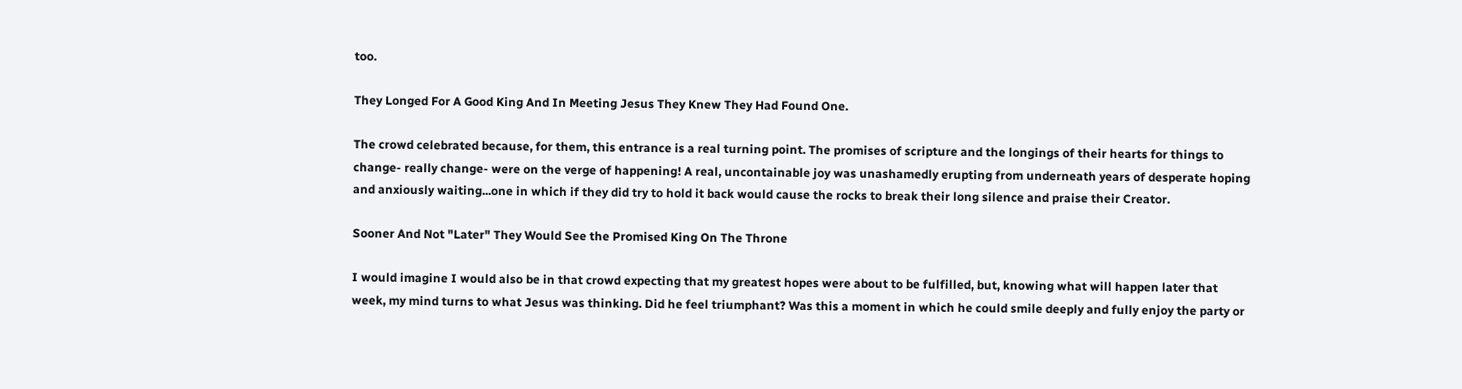too.

They Longed For A Good King And In Meeting Jesus They Knew They Had Found One.

The crowd celebrated because, for them, this entrance is a real turning point. The promises of scripture and the longings of their hearts for things to change- really change- were on the verge of happening! A real, uncontainable joy was unashamedly erupting from underneath years of desperate hoping and anxiously waiting...one in which if they did try to hold it back would cause the rocks to break their long silence and praise their Creator.

Sooner And Not "Later" They Would See the Promised King On The Throne

I would imagine I would also be in that crowd expecting that my greatest hopes were about to be fulfilled, but, knowing what will happen later that week, my mind turns to what Jesus was thinking. Did he feel triumphant? Was this a moment in which he could smile deeply and fully enjoy the party or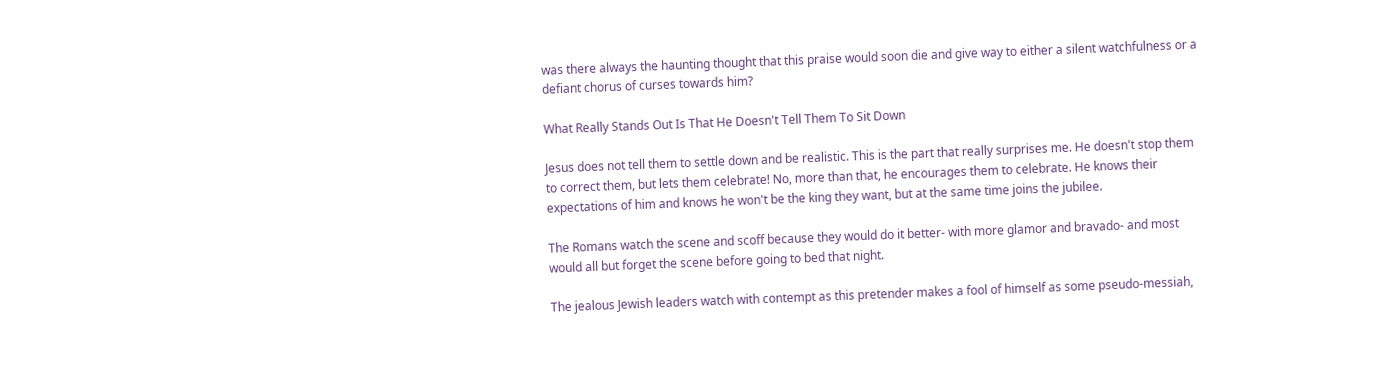was there always the haunting thought that this praise would soon die and give way to either a silent watchfulness or a defiant chorus of curses towards him?

What Really Stands Out Is That He Doesn't Tell Them To Sit Down

Jesus does not tell them to settle down and be realistic. This is the part that really surprises me. He doesn't stop them to correct them, but lets them celebrate! No, more than that, he encourages them to celebrate. He knows their expectations of him and knows he won't be the king they want, but at the same time joins the jubilee.

The Romans watch the scene and scoff because they would do it better- with more glamor and bravado- and most would all but forget the scene before going to bed that night.

The jealous Jewish leaders watch with contempt as this pretender makes a fool of himself as some pseudo-messiah,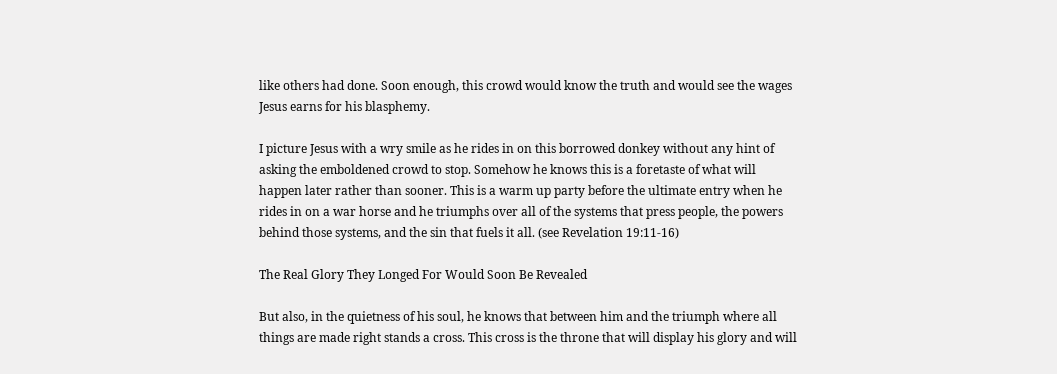like others had done. Soon enough, this crowd would know the truth and would see the wages Jesus earns for his blasphemy.

I picture Jesus with a wry smile as he rides in on this borrowed donkey without any hint of asking the emboldened crowd to stop. Somehow he knows this is a foretaste of what will happen later rather than sooner. This is a warm up party before the ultimate entry when he rides in on a war horse and he triumphs over all of the systems that press people, the powers behind those systems, and the sin that fuels it all. (see Revelation 19:11-16)

The Real Glory They Longed For Would Soon Be Revealed

But also, in the quietness of his soul, he knows that between him and the triumph where all things are made right stands a cross. This cross is the throne that will display his glory and will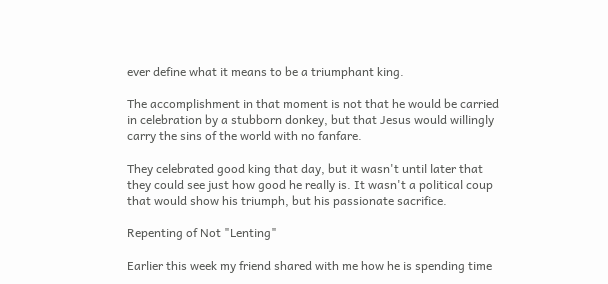ever define what it means to be a triumphant king.

The accomplishment in that moment is not that he would be carried in celebration by a stubborn donkey, but that Jesus would willingly carry the sins of the world with no fanfare.

They celebrated good king that day, but it wasn't until later that they could see just how good he really is. It wasn't a political coup that would show his triumph, but his passionate sacrifice.

Repenting of Not "Lenting"

Earlier this week my friend shared with me how he is spending time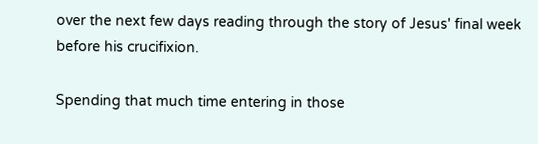over the next few days reading through the story of Jesus' final week before his crucifixion.

Spending that much time entering in those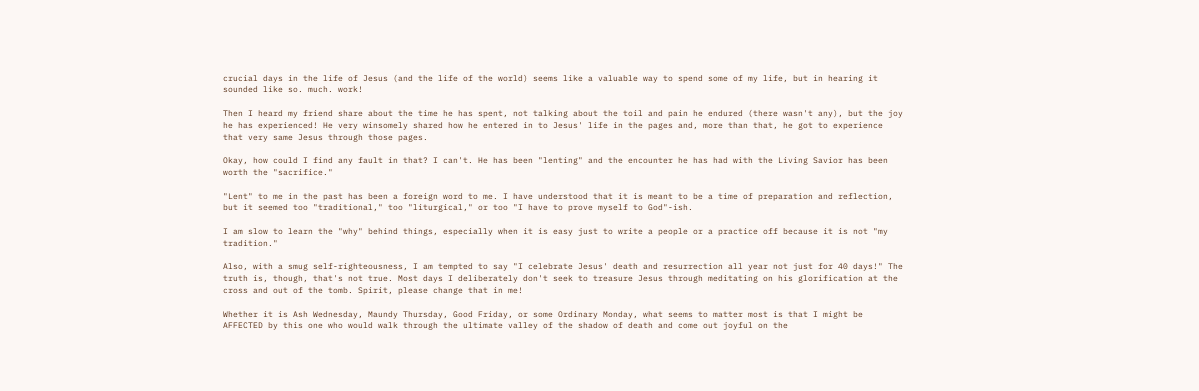crucial days in the life of Jesus (and the life of the world) seems like a valuable way to spend some of my life, but in hearing it sounded like so. much. work!

Then I heard my friend share about the time he has spent, not talking about the toil and pain he endured (there wasn't any), but the joy he has experienced! He very winsomely shared how he entered in to Jesus' life in the pages and, more than that, he got to experience that very same Jesus through those pages.

Okay, how could I find any fault in that? I can't. He has been "lenting" and the encounter he has had with the Living Savior has been worth the "sacrifice."

"Lent" to me in the past has been a foreign word to me. I have understood that it is meant to be a time of preparation and reflection, but it seemed too "traditional," too "liturgical," or too "I have to prove myself to God"-ish.

I am slow to learn the "why" behind things, especially when it is easy just to write a people or a practice off because it is not "my tradition."

Also, with a smug self-righteousness, I am tempted to say "I celebrate Jesus' death and resurrection all year not just for 40 days!" The truth is, though, that's not true. Most days I deliberately don't seek to treasure Jesus through meditating on his glorification at the cross and out of the tomb. Spirit, please change that in me!

Whether it is Ash Wednesday, Maundy Thursday, Good Friday, or some Ordinary Monday, what seems to matter most is that I might be AFFECTED by this one who would walk through the ultimate valley of the shadow of death and come out joyful on the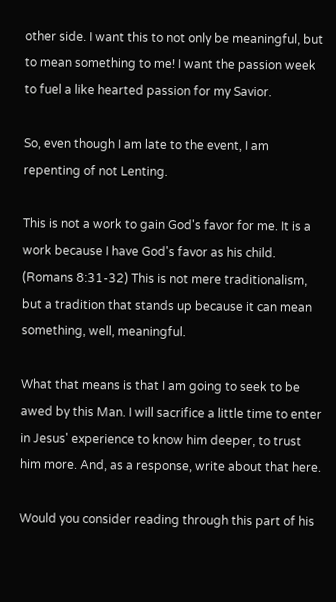other side. I want this to not only be meaningful, but to mean something to me! I want the passion week to fuel a like hearted passion for my Savior.

So, even though I am late to the event, I am repenting of not Lenting.

This is not a work to gain God's favor for me. It is a work because I have God's favor as his child. (Romans 8:31-32) This is not mere traditionalism, but a tradition that stands up because it can mean something, well, meaningful.

What that means is that I am going to seek to be awed by this Man. I will sacrifice a little time to enter in Jesus' experience to know him deeper, to trust him more. And, as a response, write about that here.

Would you consider reading through this part of his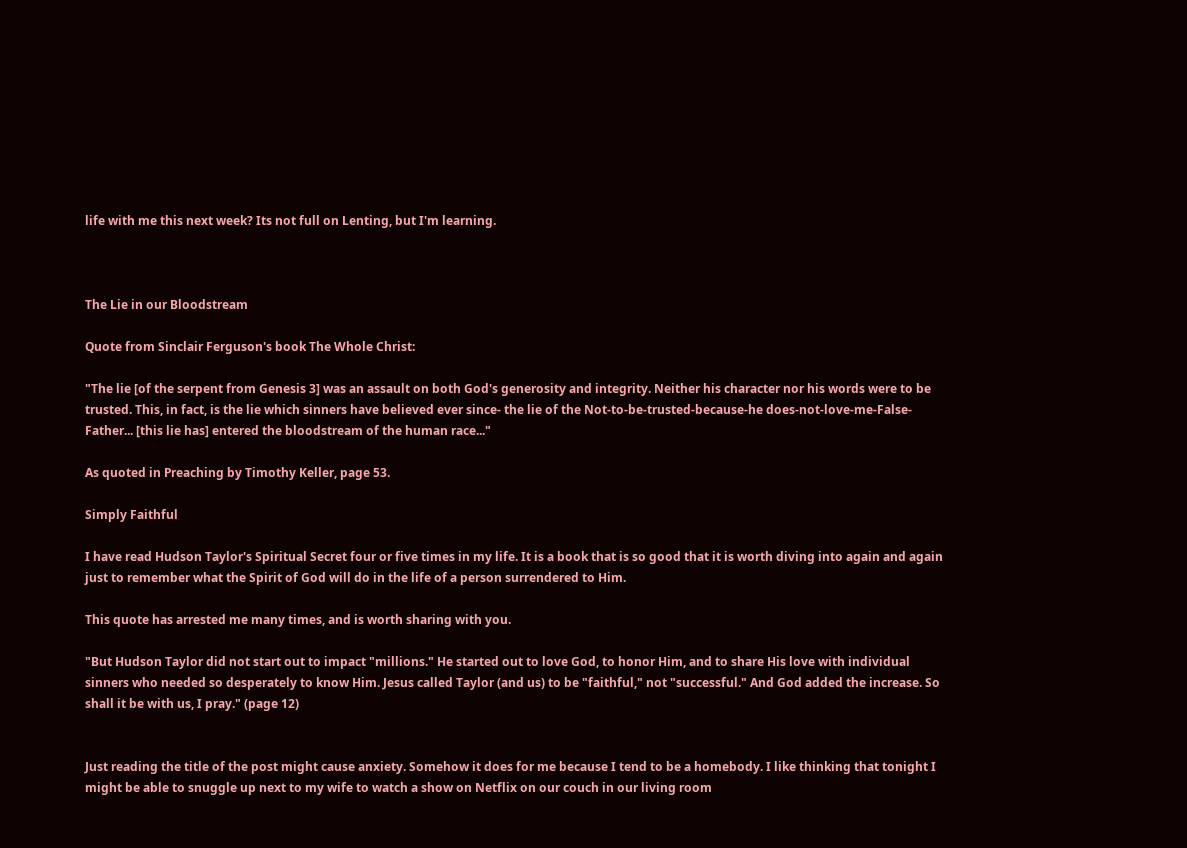life with me this next week? Its not full on Lenting, but I'm learning.



The Lie in our Bloodstream

Quote from Sinclair Ferguson's book The Whole Christ:

"The lie [of the serpent from Genesis 3] was an assault on both God's generosity and integrity. Neither his character nor his words were to be trusted. This, in fact, is the lie which sinners have believed ever since- the lie of the Not-to-be-trusted-because-he does-not-love-me-False-Father... [this lie has] entered the bloodstream of the human race..."

As quoted in Preaching by Timothy Keller, page 53.

Simply Faithful

I have read Hudson Taylor's Spiritual Secret four or five times in my life. It is a book that is so good that it is worth diving into again and again just to remember what the Spirit of God will do in the life of a person surrendered to Him.

This quote has arrested me many times, and is worth sharing with you.

"But Hudson Taylor did not start out to impact "millions." He started out to love God, to honor Him, and to share His love with individual sinners who needed so desperately to know Him. Jesus called Taylor (and us) to be "faithful," not "successful." And God added the increase. So shall it be with us, I pray." (page 12)


Just reading the title of the post might cause anxiety. Somehow it does for me because I tend to be a homebody. I like thinking that tonight I might be able to snuggle up next to my wife to watch a show on Netflix on our couch in our living room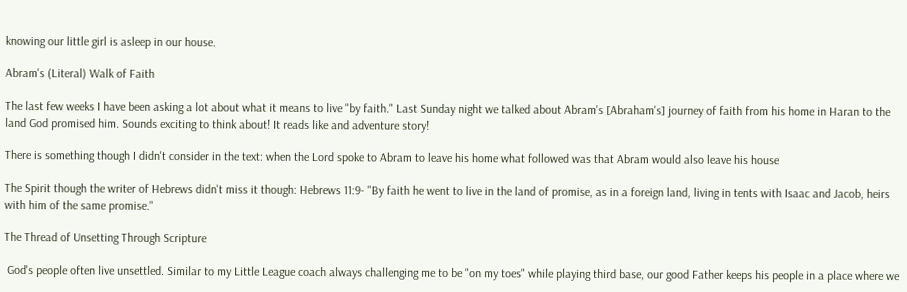knowing our little girl is asleep in our house.

Abram's (Literal) Walk of Faith

The last few weeks I have been asking a lot about what it means to live "by faith." Last Sunday night we talked about Abram's [Abraham's] journey of faith from his home in Haran to the land God promised him. Sounds exciting to think about! It reads like and adventure story!

There is something though I didn't consider in the text: when the Lord spoke to Abram to leave his home what followed was that Abram would also leave his house

The Spirit though the writer of Hebrews didn't miss it though: Hebrews 11:9- "By faith he went to live in the land of promise, as in a foreign land, living in tents with Isaac and Jacob, heirs with him of the same promise."

The Thread of Unsetting Through Scripture

 God's people often live unsettled. Similar to my Little League coach always challenging me to be "on my toes" while playing third base, our good Father keeps his people in a place where we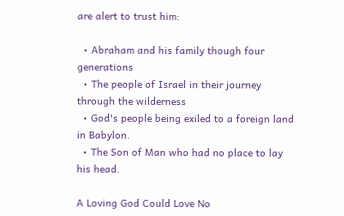are alert to trust him:

  • Abraham and his family though four generations
  • The people of Israel in their journey through the wilderness
  • God's people being exiled to a foreign land in Babylon.
  • The Son of Man who had no place to lay his head.

A Loving God Could Love No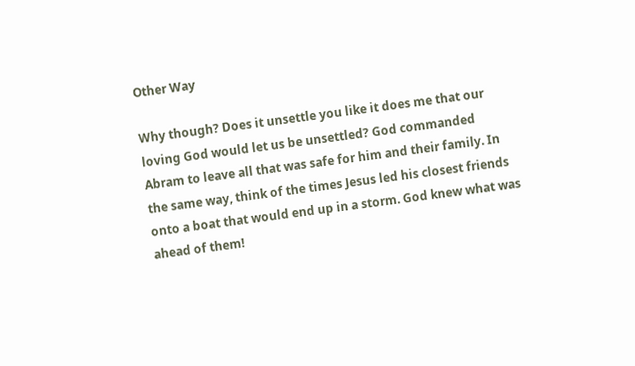Other Way

Why though? Does it unsettle you like it does me that our loving God would let us be unsettled? God commanded Abram to leave all that was safe for him and their family. In the same way, think of the times Jesus led his closest friends onto a boat that would end up in a storm. God knew what was ahead of them!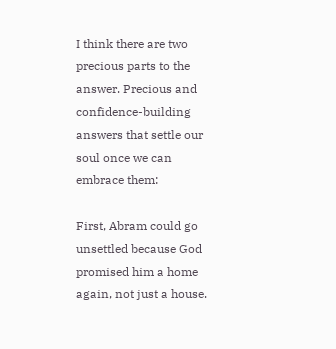I think there are two precious parts to the answer. Precious and confidence-building answers that settle our soul once we can embrace them:

First, Abram could go unsettled because God promised him a home again, not just a house.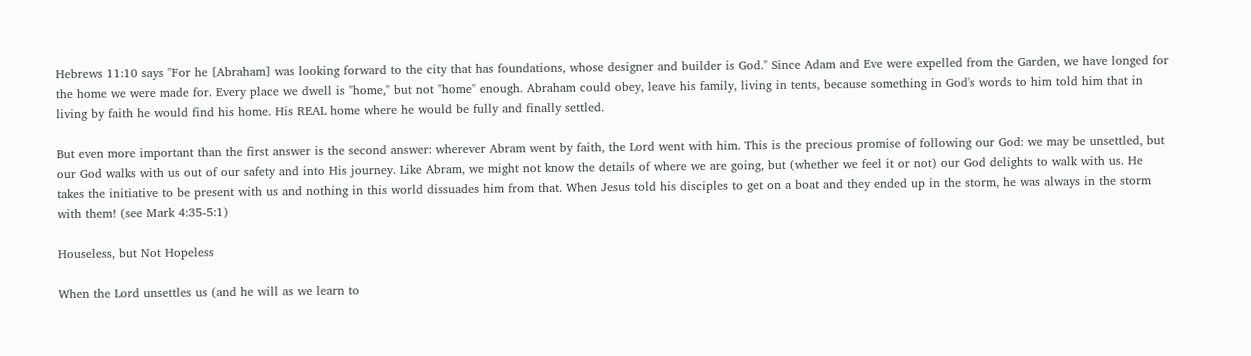Hebrews 11:10 says "For he [Abraham] was looking forward to the city that has foundations, whose designer and builder is God." Since Adam and Eve were expelled from the Garden, we have longed for the home we were made for. Every place we dwell is "home," but not "home" enough. Abraham could obey, leave his family, living in tents, because something in God's words to him told him that in living by faith he would find his home. His REAL home where he would be fully and finally settled.

But even more important than the first answer is the second answer: wherever Abram went by faith, the Lord went with him. This is the precious promise of following our God: we may be unsettled, but our God walks with us out of our safety and into His journey. Like Abram, we might not know the details of where we are going, but (whether we feel it or not) our God delights to walk with us. He takes the initiative to be present with us and nothing in this world dissuades him from that. When Jesus told his disciples to get on a boat and they ended up in the storm, he was always in the storm with them! (see Mark 4:35-5:1)

Houseless, but Not Hopeless

When the Lord unsettles us (and he will as we learn to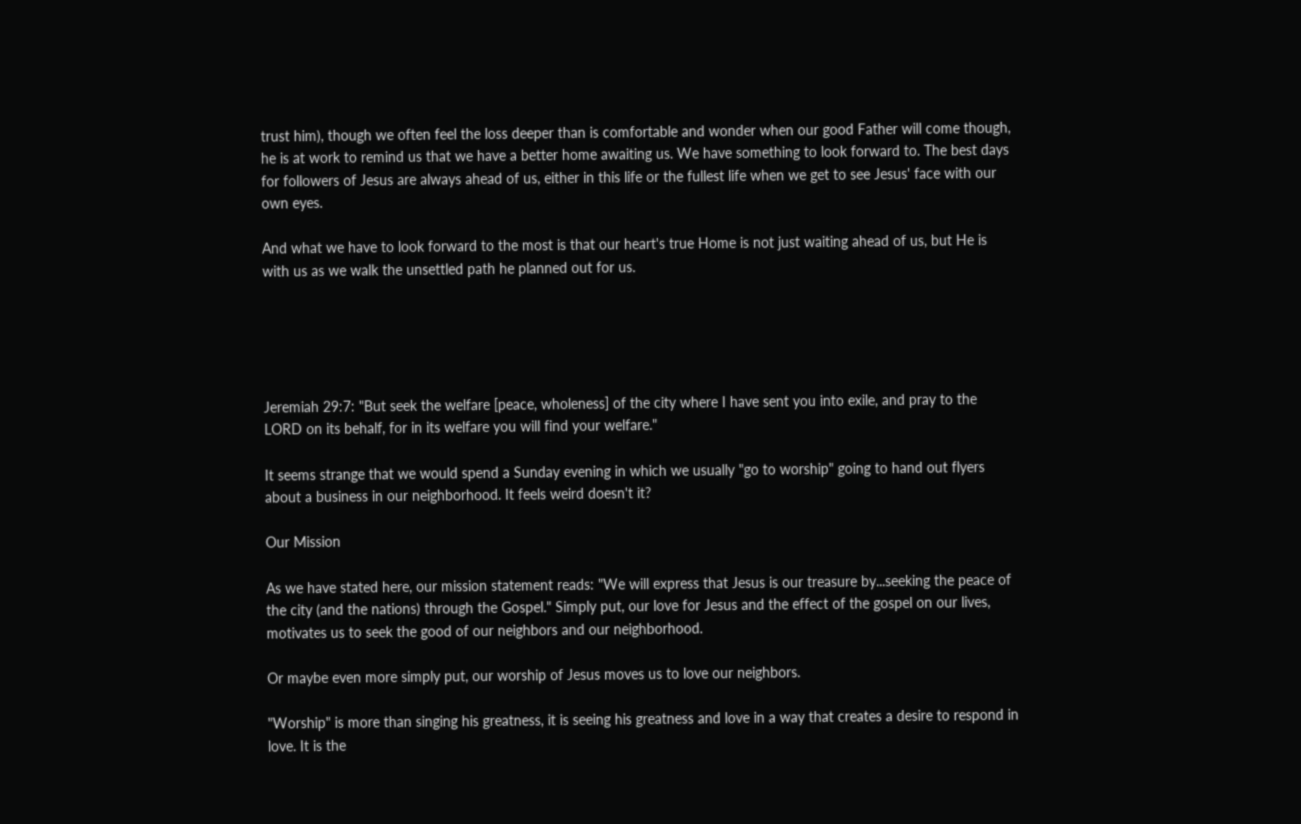trust him), though we often feel the loss deeper than is comfortable and wonder when our good Father will come though, he is at work to remind us that we have a better home awaiting us. We have something to look forward to. The best days for followers of Jesus are always ahead of us, either in this life or the fullest life when we get to see Jesus' face with our own eyes.

And what we have to look forward to the most is that our heart's true Home is not just waiting ahead of us, but He is with us as we walk the unsettled path he planned out for us.





Jeremiah 29:7: "But seek the welfare [peace, wholeness] of the city where I have sent you into exile, and pray to the LORD on its behalf, for in its welfare you will find your welfare."

It seems strange that we would spend a Sunday evening in which we usually "go to worship" going to hand out flyers about a business in our neighborhood. It feels weird doesn't it?

Our Mission

As we have stated here, our mission statement reads: "We will express that Jesus is our treasure by...seeking the peace of the city (and the nations) through the Gospel." Simply put, our love for Jesus and the effect of the gospel on our lives, motivates us to seek the good of our neighbors and our neighborhood.

Or maybe even more simply put, our worship of Jesus moves us to love our neighbors.

"Worship" is more than singing his greatness, it is seeing his greatness and love in a way that creates a desire to respond in love. It is the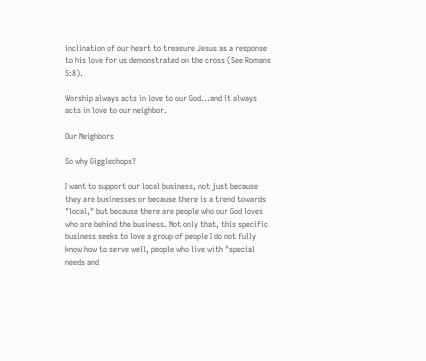inclination of our heart to treasure Jesus as a response to his love for us demonstrated on the cross (See Romans 5:8).

Worship always acts in love to our God...and it always acts in love to our neighbor.

Our Neighbors

So why Gigglechops?

I want to support our local business, not just because they are businesses or because there is a trend towards "local," but because there are people who our God loves who are behind the business. Not only that, this specific business seeks to love a group of people I do not fully know how to serve well, people who live with "special needs and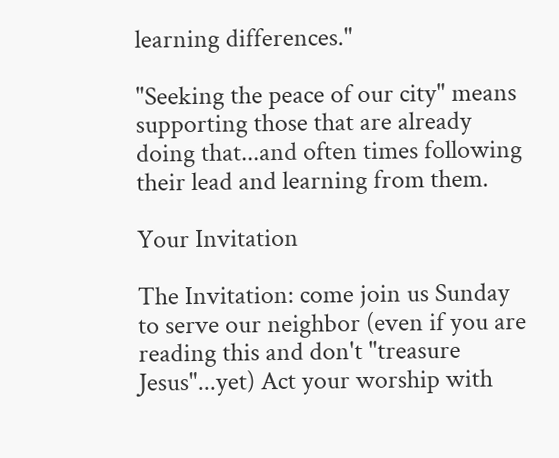learning differences."

"Seeking the peace of our city" means supporting those that are already doing that...and often times following their lead and learning from them.

Your Invitation

The Invitation: come join us Sunday to serve our neighbor (even if you are reading this and don't "treasure Jesus"...yet) Act your worship with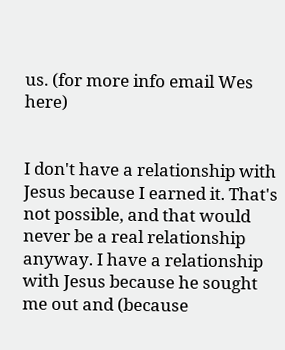us. (for more info email Wes here)


I don't have a relationship with Jesus because I earned it. That's not possible, and that would never be a real relationship anyway. I have a relationship with Jesus because he sought me out and (because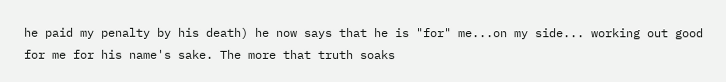he paid my penalty by his death) he now says that he is "for" me...on my side... working out good for me for his name's sake. The more that truth soaks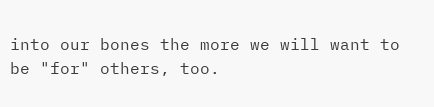into our bones the more we will want to be "for" others, too.